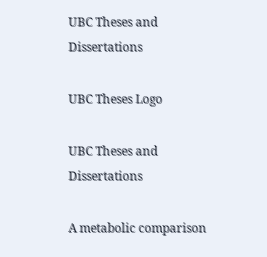UBC Theses and Dissertations

UBC Theses Logo

UBC Theses and Dissertations

A metabolic comparison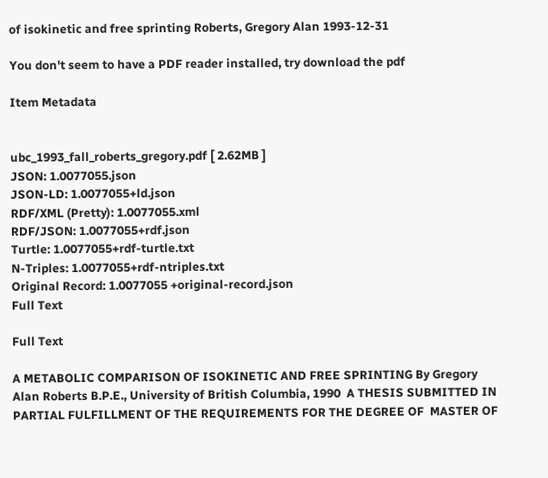of isokinetic and free sprinting Roberts, Gregory Alan 1993-12-31

You don't seem to have a PDF reader installed, try download the pdf

Item Metadata


ubc_1993_fall_roberts_gregory.pdf [ 2.62MB ]
JSON: 1.0077055.json
JSON-LD: 1.0077055+ld.json
RDF/XML (Pretty): 1.0077055.xml
RDF/JSON: 1.0077055+rdf.json
Turtle: 1.0077055+rdf-turtle.txt
N-Triples: 1.0077055+rdf-ntriples.txt
Original Record: 1.0077055 +original-record.json
Full Text

Full Text

A METABOLIC COMPARISON OF ISOKINETIC AND FREE SPRINTING By Gregory Alan Roberts B.P.E., University of British Columbia, 1990  A THESIS SUBMITTED IN PARTIAL FULFILLMENT OF THE REQUIREMENTS FOR THE DEGREE OF  MASTER OF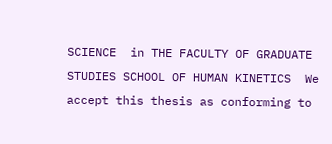SCIENCE  in THE FACULTY OF GRADUATE STUDIES SCHOOL OF HUMAN KINETICS  We accept this thesis as conforming to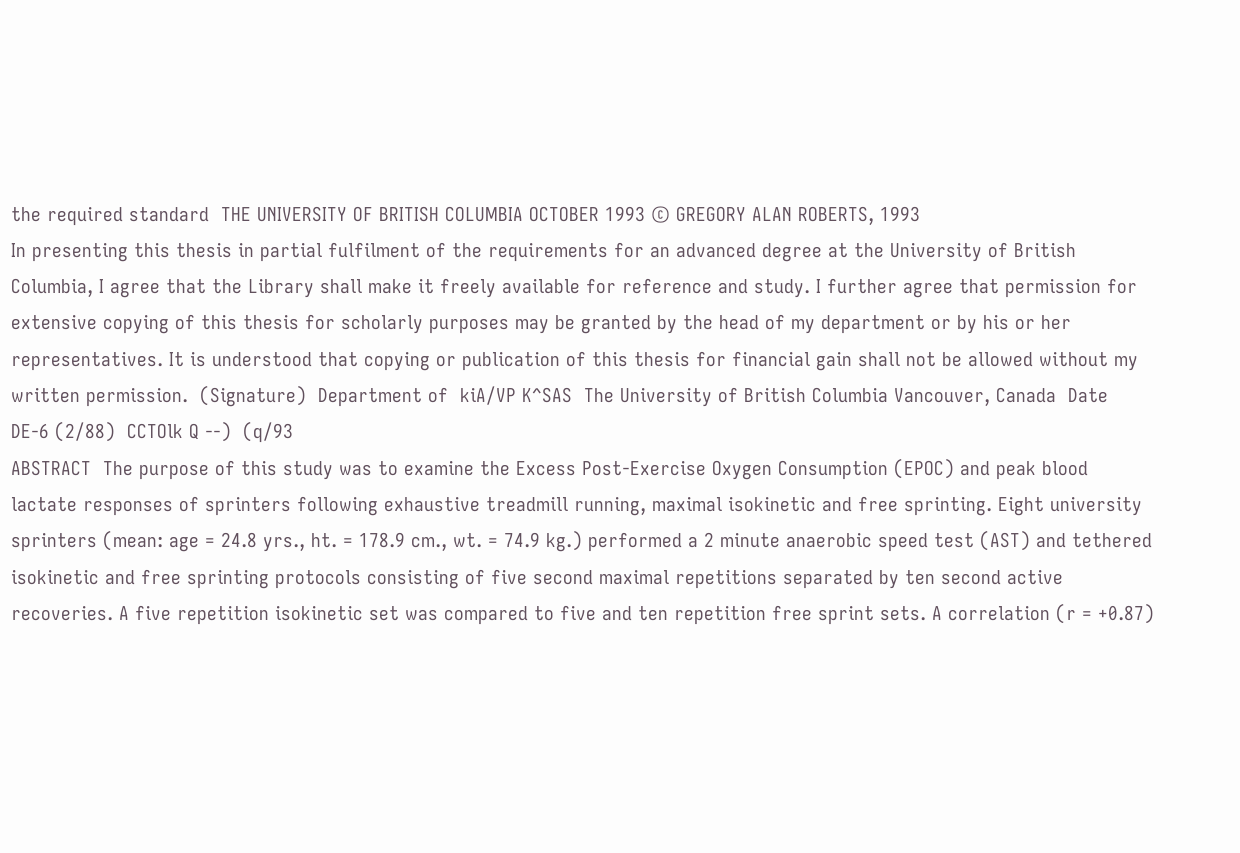the required standard  THE UNIVERSITY OF BRITISH COLUMBIA OCTOBER 1993 © GREGORY ALAN ROBERTS, 1993
In presenting this thesis in partial fulfilment of the requirements for an advanced degree at the University of British Columbia, I agree that the Library shall make it freely available for reference and study. I further agree that permission for extensive copying of this thesis for scholarly purposes may be granted by the head of my department or by his or her representatives. It is understood that copying or publication of this thesis for financial gain shall not be allowed without my written permission.  (Signature)  Department of  kiA/VP K^SAS  The University of British Columbia Vancouver, Canada  Date  DE-6 (2/88)  CCTOlk Q --)  (q/93
ABSTRACT  The purpose of this study was to examine the Excess Post-Exercise Oxygen Consumption (EPOC) and peak blood lactate responses of sprinters following exhaustive treadmill running, maximal isokinetic and free sprinting. Eight university sprinters (mean: age = 24.8 yrs., ht. = 178.9 cm., wt. = 74.9 kg.) performed a 2 minute anaerobic speed test (AST) and tethered isokinetic and free sprinting protocols consisting of five second maximal repetitions separated by ten second active recoveries. A five repetition isokinetic set was compared to five and ten repetition free sprint sets. A correlation (r = +0.87)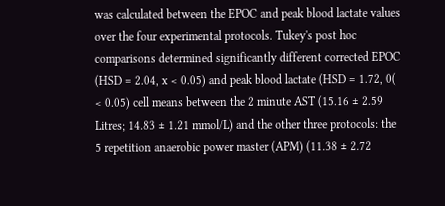was calculated between the EPOC and peak blood lactate values over the four experimental protocols. Tukey's post hoc comparisons determined significantly different corrected EPOC (HSD = 2.04, x < 0.05) and peak blood lactate (HSD = 1.72, 0( < 0.05) cell means between the 2 minute AST (15.16 ± 2.59 Litres; 14.83 ± 1.21 mmol/L) and the other three protocols: the 5 repetition anaerobic power master (APM) (11.38 ± 2.72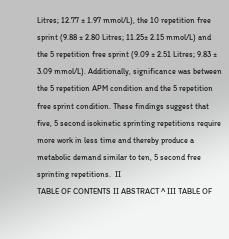Litres; 12.77 ± 1.97 mmol/L), the 10 repetition free sprint (9.88 ± 2.80 Litres; 11.25± 2.15 mmol/L) and the 5 repetition free sprint (9.09 ± 2.51 Litres; 9.83 ± 3.09 mmol/L). Additionally, significance was between the 5 repetition APM condition and the 5 repetition free sprint condition. These findings suggest that five, 5 second isokinetic sprinting repetitions require more work in less time and thereby produce a metabolic demand similar to ten, 5 second free sprinting repetitions.  II
TABLE OF CONTENTS II ABSTRACT ^ III TABLE OF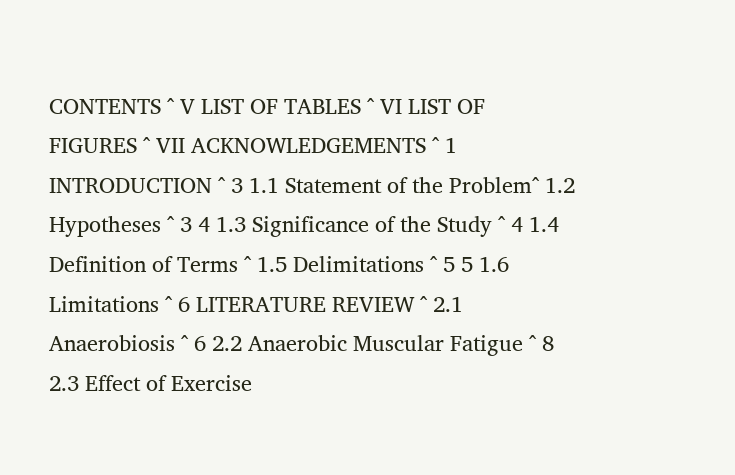CONTENTS ^ V LIST OF TABLES ^ VI LIST OF FIGURES ^ VII ACKNOWLEDGEMENTS ^ 1 INTRODUCTION ^ 3 1.1 Statement of the Problem^ 1.2 Hypotheses ^ 3 4 1.3 Significance of the Study ^ 4 1.4 Definition of Terms ^ 1.5 Delimitations ^ 5 5 1.6 Limitations ^ 6 LITERATURE REVIEW ^ 2.1 Anaerobiosis ^ 6 2.2 Anaerobic Muscular Fatigue ^ 8 2.3 Effect of Exercise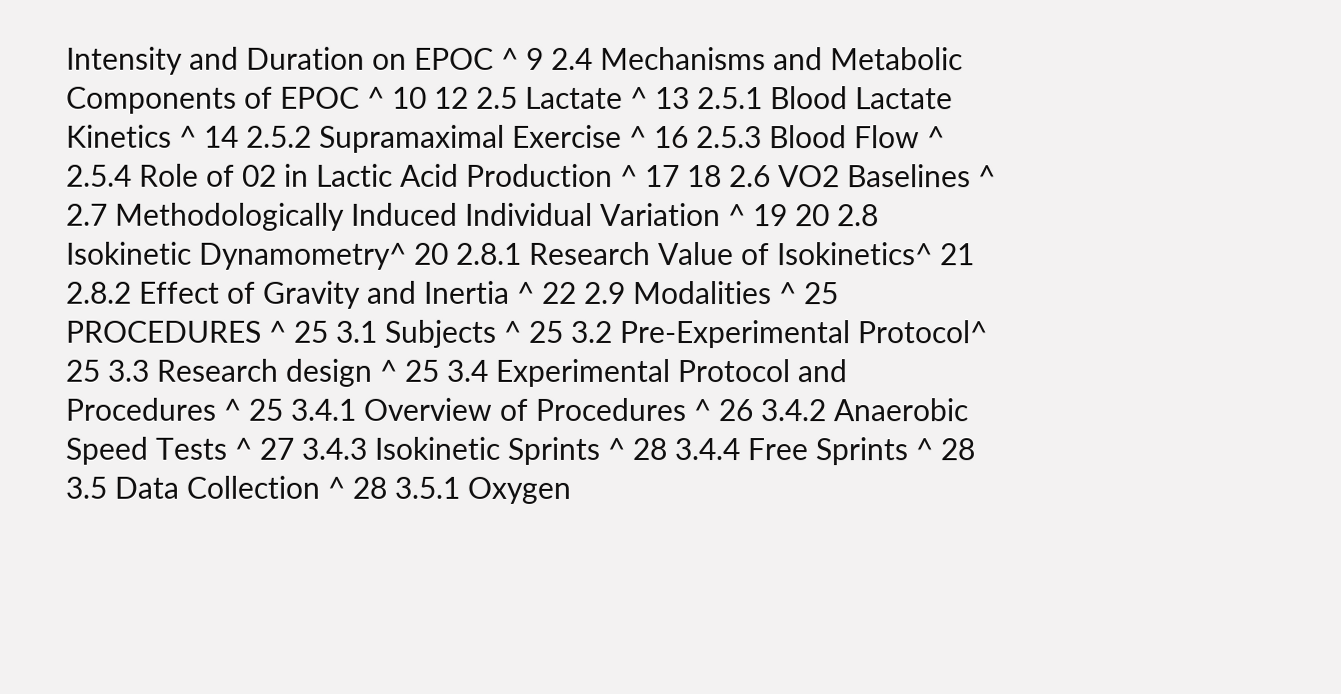Intensity and Duration on EPOC ^ 9 2.4 Mechanisms and Metabolic Components of EPOC ^ 10 12 2.5 Lactate ^ 13 2.5.1 Blood Lactate Kinetics ^ 14 2.5.2 Supramaximal Exercise ^ 16 2.5.3 Blood Flow ^ 2.5.4 Role of 02 in Lactic Acid Production ^ 17 18 2.6 VO2 Baselines ^ 2.7 Methodologically Induced Individual Variation ^ 19 20 2.8 Isokinetic Dynamometry^ 20 2.8.1 Research Value of Isokinetics^ 21 2.8.2 Effect of Gravity and Inertia ^ 22 2.9 Modalities ^ 25 PROCEDURES ^ 25 3.1 Subjects ^ 25 3.2 Pre-Experimental Protocol^ 25 3.3 Research design ^ 25 3.4 Experimental Protocol and Procedures ^ 25 3.4.1 Overview of Procedures ^ 26 3.4.2 Anaerobic Speed Tests ^ 27 3.4.3 Isokinetic Sprints ^ 28 3.4.4 Free Sprints ^ 28 3.5 Data Collection ^ 28 3.5.1 Oxygen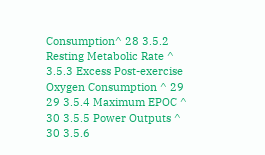Consumption^ 28 3.5.2 Resting Metabolic Rate ^ 3.5.3 Excess Post-exercise Oxygen Consumption ^ 29 29 3.5.4 Maximum EPOC ^ 30 3.5.5 Power Outputs ^ 30 3.5.6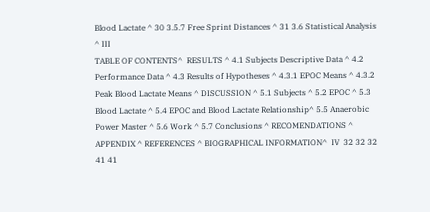Blood Lactate ^ 30 3.5.7 Free Sprint Distances ^ 31 3.6 Statistical Analysis ^ III
TABLE OF CONTENTS^  RESULTS ^ 4.1 Subjects Descriptive Data ^ 4.2 Performance Data ^ 4.3 Results of Hypotheses ^ 4.3.1 EPOC Means ^ 4.3.2 Peak Blood Lactate Means ^ DISCUSSION ^ 5.1 Subjects ^ 5.2 EPOC ^ 5.3 Blood Lactate ^ 5.4 EPOC and Blood Lactate Relationship^ 5.5 Anaerobic Power Master ^ 5.6 Work ^ 5.7 Conclusions ^ RECOMENDATIONS ^ APPENDIX ^ REFERENCES ^ BIOGRAPHICAL INFORMATION^  IV  32 32 32 41 41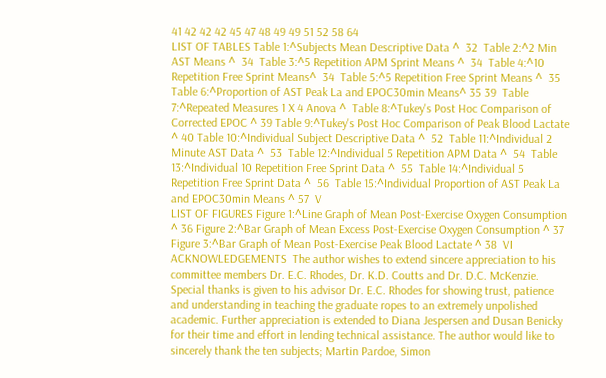41 42 42 42 45 47 48 49 49 51 52 58 64
LIST OF TABLES Table 1:^Subjects Mean Descriptive Data ^  32  Table 2:^2 Min AST Means ^  34  Table 3:^5 Repetition APM Sprint Means ^  34  Table 4:^10 Repetition Free Sprint Means^  34  Table 5:^5 Repetition Free Sprint Means ^  35  Table 6:^Proportion of AST Peak La and EPOC30min Means^ 35 39  Table 7:^Repeated Measures 1 X 4 Anova ^  Table 8:^Tukey's Post Hoc Comparison of Corrected EPOC ^ 39 Table 9:^Tukey's Post Hoc Comparison of Peak Blood Lactate ^ 40 Table 10:^Individual Subject Descriptive Data ^  52  Table 11:^Individual 2 Minute AST Data ^  53  Table 12:^Individual 5 Repetition APM Data ^  54  Table 13:^Individual 10 Repetition Free Sprint Data ^  55  Table 14:^Individual 5 Repetition Free Sprint Data ^  56  Table 15:^Individual Proportion of AST Peak La and EPOC30min Means ^ 57  V
LIST OF FIGURES Figure 1:^Line Graph of Mean Post-Exercise Oxygen Consumption ^ 36 Figure 2:^Bar Graph of Mean Excess Post-Exercise Oxygen Consumption ^ 37 Figure 3:^Bar Graph of Mean Post-Exercise Peak Blood Lactate ^ 38  VI
ACKNOWLEDGEMENTS  The author wishes to extend sincere appreciation to his committee members Dr. E.C. Rhodes, Dr. K.D. Coutts and Dr. D.C. McKenzie. Special thanks is given to his advisor Dr. E.C. Rhodes for showing trust, patience and understanding in teaching the graduate ropes to an extremely unpolished academic. Further appreciation is extended to Diana Jespersen and Dusan Benicky for their time and effort in lending technical assistance. The author would like to sincerely thank the ten subjects; Martin Pardoe, Simon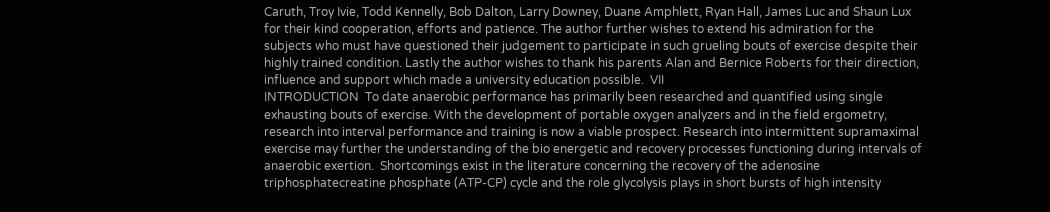Caruth, Troy Ivie, Todd Kennelly, Bob Dalton, Larry Downey, Duane Amphlett, Ryan Hall, James Luc and Shaun Lux for their kind cooperation, efforts and patience. The author further wishes to extend his admiration for the subjects who must have questioned their judgement to participate in such grueling bouts of exercise despite their highly trained condition. Lastly the author wishes to thank his parents Alan and Bernice Roberts for their direction, influence and support which made a university education possible.  VII
INTRODUCTION  To date anaerobic performance has primarily been researched and quantified using single exhausting bouts of exercise. With the development of portable oxygen analyzers and in the field ergometry, research into interval performance and training is now a viable prospect. Research into intermittent supramaximal exercise may further the understanding of the bio energetic and recovery processes functioning during intervals of anaerobic exertion.  Shortcomings exist in the literature concerning the recovery of the adenosine triphosphatecreatine phosphate (ATP-CP) cycle and the role glycolysis plays in short bursts of high intensity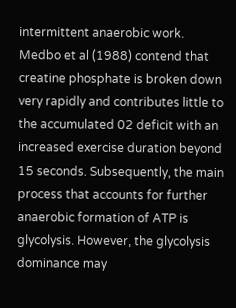intermittent anaerobic work. Medbo et al (1988) contend that creatine phosphate is broken down very rapidly and contributes little to the accumulated 02 deficit with an increased exercise duration beyond 15 seconds. Subsequently, the main process that accounts for further anaerobic formation of ATP is glycolysis. However, the glycolysis dominance may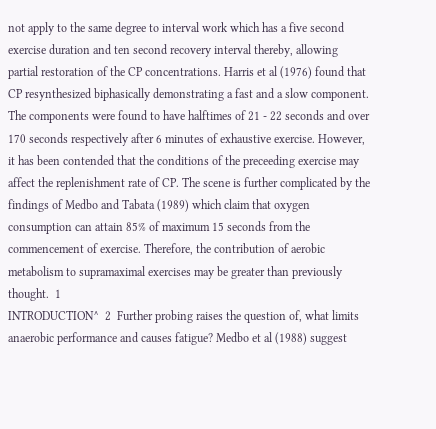not apply to the same degree to interval work which has a five second exercise duration and ten second recovery interval thereby, allowing partial restoration of the CP concentrations. Harris et al (1976) found that CP resynthesized biphasically demonstrating a fast and a slow component. The components were found to have halftimes of 21 - 22 seconds and over 170 seconds respectively after 6 minutes of exhaustive exercise. However, it has been contended that the conditions of the preceeding exercise may affect the replenishment rate of CP. The scene is further complicated by the findings of Medbo and Tabata (1989) which claim that oxygen consumption can attain 85% of maximum 15 seconds from the commencement of exercise. Therefore, the contribution of aerobic metabolism to supramaximal exercises may be greater than previously thought.  1
INTRODUCTION^  2  Further probing raises the question of, what limits anaerobic performance and causes fatigue? Medbo et al (1988) suggest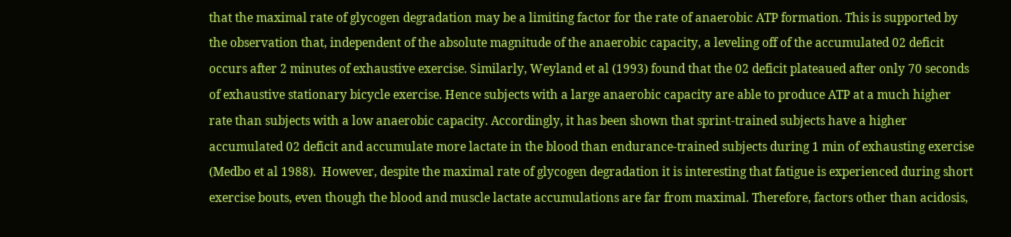that the maximal rate of glycogen degradation may be a limiting factor for the rate of anaerobic ATP formation. This is supported by the observation that, independent of the absolute magnitude of the anaerobic capacity, a leveling off of the accumulated 02 deficit occurs after 2 minutes of exhaustive exercise. Similarly, Weyland et al (1993) found that the 02 deficit plateaued after only 70 seconds of exhaustive stationary bicycle exercise. Hence subjects with a large anaerobic capacity are able to produce ATP at a much higher rate than subjects with a low anaerobic capacity. Accordingly, it has been shown that sprint-trained subjects have a higher accumulated 02 deficit and accumulate more lactate in the blood than endurance-trained subjects during 1 min of exhausting exercise (Medbo et al 1988).  However, despite the maximal rate of glycogen degradation it is interesting that fatigue is experienced during short exercise bouts, even though the blood and muscle lactate accumulations are far from maximal. Therefore, factors other than acidosis,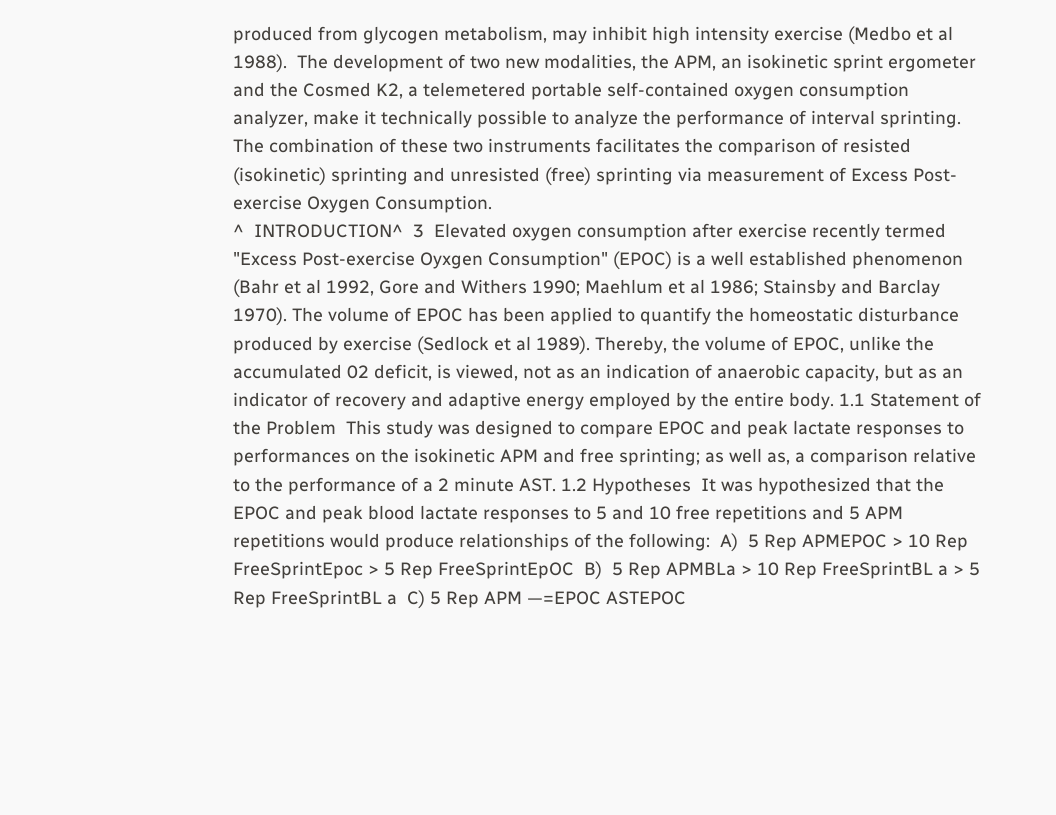produced from glycogen metabolism, may inhibit high intensity exercise (Medbo et al 1988).  The development of two new modalities, the APM, an isokinetic sprint ergometer and the Cosmed K2, a telemetered portable self-contained oxygen consumption analyzer, make it technically possible to analyze the performance of interval sprinting. The combination of these two instruments facilitates the comparison of resisted (isokinetic) sprinting and unresisted (free) sprinting via measurement of Excess Post-exercise Oxygen Consumption.
^  INTRODUCTION^  3  Elevated oxygen consumption after exercise recently termed "Excess Post-exercise Oyxgen Consumption" (EPOC) is a well established phenomenon (Bahr et al 1992, Gore and Withers 1990; Maehlum et al 1986; Stainsby and Barclay 1970). The volume of EPOC has been applied to quantify the homeostatic disturbance produced by exercise (Sedlock et al 1989). Thereby, the volume of EPOC, unlike the accumulated 02 deficit, is viewed, not as an indication of anaerobic capacity, but as an indicator of recovery and adaptive energy employed by the entire body. 1.1 Statement of the Problem  This study was designed to compare EPOC and peak lactate responses to performances on the isokinetic APM and free sprinting; as well as, a comparison relative to the performance of a 2 minute AST. 1.2 Hypotheses  It was hypothesized that the EPOC and peak blood lactate responses to 5 and 10 free repetitions and 5 APM repetitions would produce relationships of the following:  A)  5 Rep APMEPOC > 10 Rep FreeSprintEpoc > 5 Rep FreeSprintEpOC  B)  5 Rep APMBLa > 10 Rep FreeSprintBL a > 5 Rep FreeSprintBL a  C) 5 Rep APM —=EPOC ASTEPOC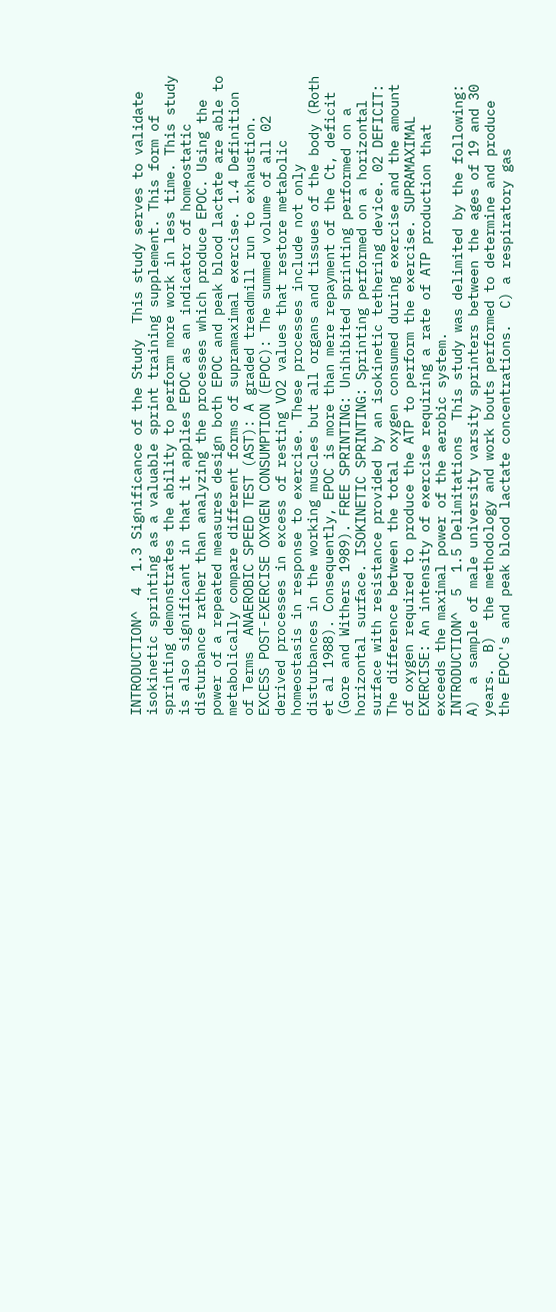INTRODUCTION^  4  1.3 Significance of the Study  This study serves to validate isokinetic sprinting as a valuable sprint training supplement. This form of sprinting demonstrates the ability to perform more work in less time. This study is also significant in that it applies EPOC as an indicator of homeostatic disturbance rather than analyzing the processes which produce EPOC. Using the power of a repeated measures design both EPOC and peak blood lactate are able to metabolically compare different forms of supramaximal exercise. 1.4 Definition of Terms  ANAEROBIC SPEED TEST (AST): A graded treadmill run to exhaustion. EXCESS POST-EXERCISE OXYGEN CONSUMPTION (EPOC): The summed volume of all 02 derived processes in excess of resting VO2 values that restore metabolic homeostasis in response to exercise. These processes include not only disturbances in the working muscles but all organs and tissues of the body (Roth et al 1988). Consequently, EPOC is more than mere repayment of the Ct, deficit (Gore and Withers 1989). FREE SPRINTING: Unihibited sprinting performed on a horizontal surface. ISOKINETIC SPRINTING: Sprinting performed on a horizontal surface with resistance provided by an isokinetic tethering device. 02 DEFICIT: The difference between the total oxygen consumed during exercise and the amount of oxygen required to produce the ATP to perform the exercise. SUPRAMAXIMAL EXERCISE: An intensity of exercise requiring a rate of ATP production that exceeds the maximal power of the aerobic system.
INTRODUCTION^  5  1.5 Delimitations  This study was delimited by the following: A)  a sample of male university varsity sprinters between the ages of 19 and 30 years.  B)  the methodology and work bouts performed to determine and produce the EPOC's and peak blood lactate concentrations.  C) a respiratory gas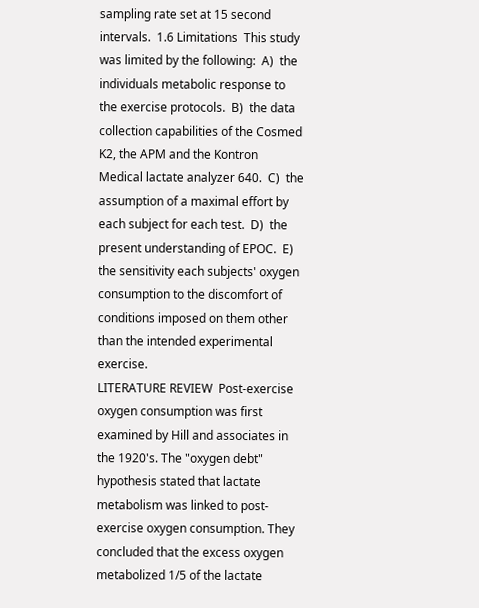sampling rate set at 15 second intervals.  1.6 Limitations  This study was limited by the following:  A)  the individuals metabolic response to the exercise protocols.  B)  the data collection capabilities of the Cosmed K2, the APM and the Kontron Medical lactate analyzer 640.  C)  the assumption of a maximal effort by each subject for each test.  D)  the present understanding of EPOC.  E) the sensitivity each subjects' oxygen consumption to the discomfort of conditions imposed on them other than the intended experimental exercise.
LITERATURE REVIEW  Post-exercise oxygen consumption was first examined by Hill and associates in the 1920's. The "oxygen debt" hypothesis stated that lactate metabolism was linked to post-exercise oxygen consumption. They concluded that the excess oxygen metabolized 1/5 of the lactate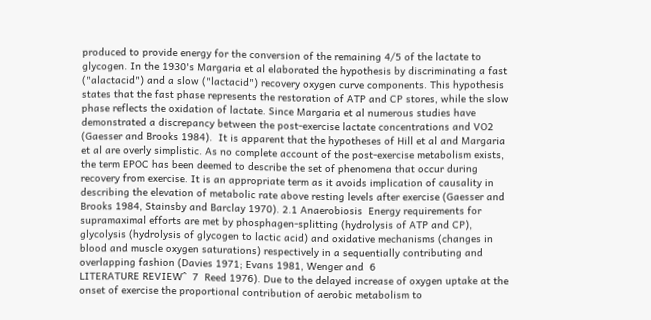produced to provide energy for the conversion of the remaining 4/5 of the lactate to glycogen. In the 1930's Margaria et al elaborated the hypothesis by discriminating a fast ("alactacid") and a slow ("lactacid") recovery oxygen curve components. This hypothesis states that the fast phase represents the restoration of ATP and CP stores, while the slow phase reflects the oxidation of lactate. Since Margaria et al numerous studies have demonstrated a discrepancy between the post-exercise lactate concentrations and VO2 (Gaesser and Brooks 1984).  It is apparent that the hypotheses of Hill et al and Margaria et al are overly simplistic. As no complete account of the post-exercise metabolism exists, the term EPOC has been deemed to describe the set of phenomena that occur during recovery from exercise. It is an appropriate term as it avoids implication of causality in describing the elevation of metabolic rate above resting levels after exercise (Gaesser and Brooks 1984, Stainsby and Barclay 1970). 2.1 Anaerobiosis  Energy requirements for supramaximal efforts are met by phosphagen-splitting (hydrolysis of ATP and CP), glycolysis (hydrolysis of glycogen to lactic acid) and oxidative mechanisms (changes in blood and muscle oxygen saturations) respectively in a sequentially contributing and overlapping fashion (Davies 1971; Evans 1981, Wenger and  6
LITERATURE REVIEW^  7  Reed 1976). Due to the delayed increase of oxygen uptake at the onset of exercise the proportional contribution of aerobic metabolism to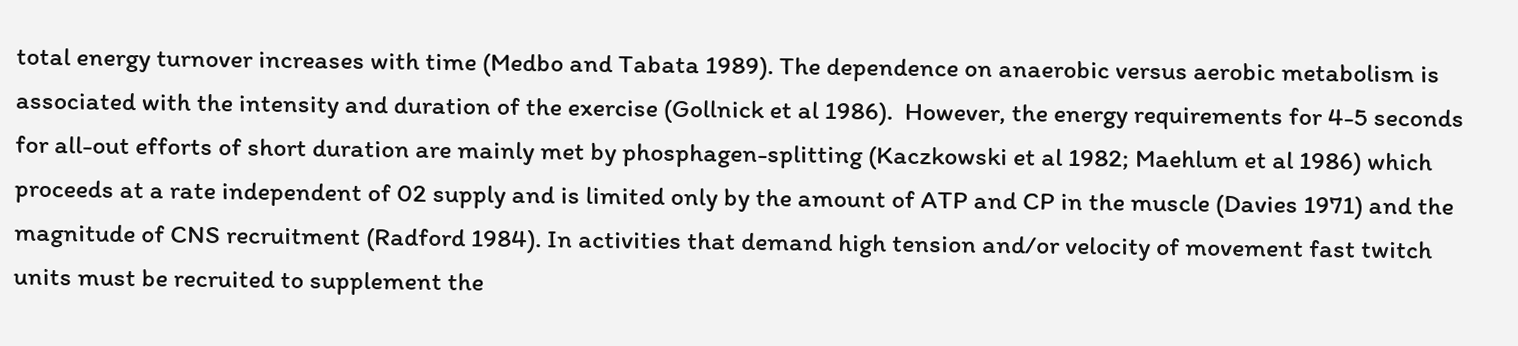total energy turnover increases with time (Medbo and Tabata 1989). The dependence on anaerobic versus aerobic metabolism is associated with the intensity and duration of the exercise (Gollnick et al 1986).  However, the energy requirements for 4-5 seconds for all-out efforts of short duration are mainly met by phosphagen-splitting (Kaczkowski et al 1982; Maehlum et al 1986) which proceeds at a rate independent of 02 supply and is limited only by the amount of ATP and CP in the muscle (Davies 1971) and the magnitude of CNS recruitment (Radford 1984). In activities that demand high tension and/or velocity of movement fast twitch units must be recruited to supplement the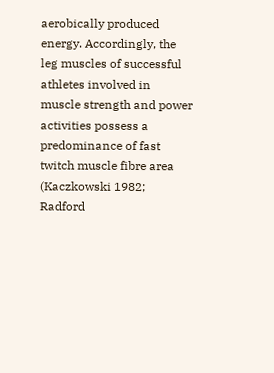aerobically produced energy. Accordingly, the leg muscles of successful athletes involved in muscle strength and power activities possess a predominance of fast twitch muscle fibre area (Kaczkowski 1982; Radford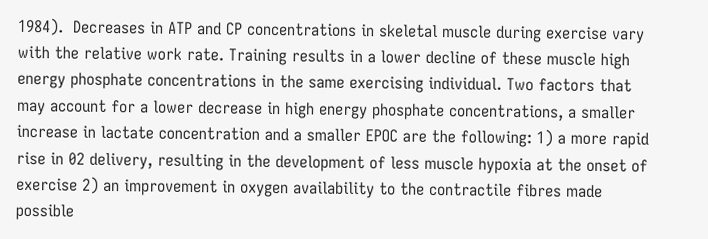1984).  Decreases in ATP and CP concentrations in skeletal muscle during exercise vary with the relative work rate. Training results in a lower decline of these muscle high energy phosphate concentrations in the same exercising individual. Two factors that may account for a lower decrease in high energy phosphate concentrations, a smaller increase in lactate concentration and a smaller EPOC are the following: 1) a more rapid rise in 02 delivery, resulting in the development of less muscle hypoxia at the onset of exercise 2) an improvement in oxygen availability to the contractile fibres made possible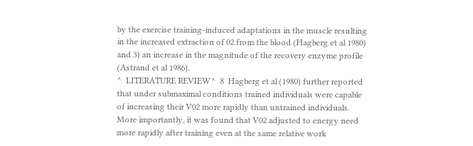by the exercise training-induced adaptations in the muscle resulting in the increased extraction of 02 from the blood (Hagberg et al 1980) and 3) an increase in the magnitude of the recovery enzyme profile (Astrand et al 1986).
^  LITERATURE REVIEW^  8  Hagberg et al (1980) further reported that under submaximal conditions trained individuals were capable of increasing their V02 more rapidly than untrained individuals. More importantly, it was found that V02 adjusted to energy need more rapidly after training even at the same relative work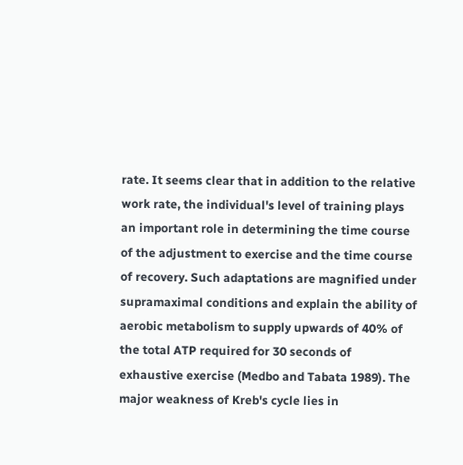rate. It seems clear that in addition to the relative work rate, the individual's level of training plays an important role in determining the time course of the adjustment to exercise and the time course of recovery. Such adaptations are magnified under supramaximal conditions and explain the ability of aerobic metabolism to supply upwards of 40% of the total ATP required for 30 seconds of exhaustive exercise (Medbo and Tabata 1989). The major weakness of Kreb's cycle lies in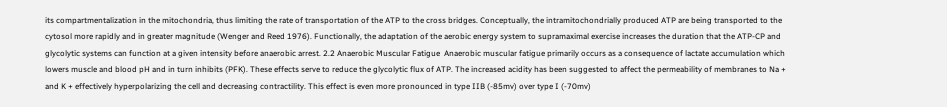its compartmentalization in the mitochondria, thus limiting the rate of transportation of the ATP to the cross bridges. Conceptually, the intramitochondrially produced ATP are being transported to the cytosol more rapidly and in greater magnitude (Wenger and Reed 1976). Functionally, the adaptation of the aerobic energy system to supramaximal exercise increases the duration that the ATP-CP and glycolytic systems can function at a given intensity before anaerobic arrest. 2.2 Anaerobic Muscular Fatigue  Anaerobic muscular fatigue primarily occurs as a consequence of lactate accumulation which lowers muscle and blood pH and in turn inhibits (PFK). These effects serve to reduce the glycolytic flux of ATP. The increased acidity has been suggested to affect the permeability of membranes to Na + and K + effectively hyperpolarizing the cell and decreasing contractility. This effect is even more pronounced in type IIB (-85mv) over type I (-70mv)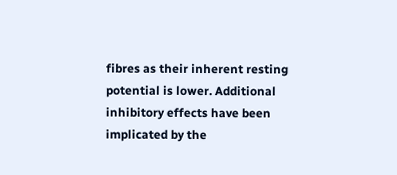fibres as their inherent resting potential is lower. Additional inhibitory effects have been implicated by the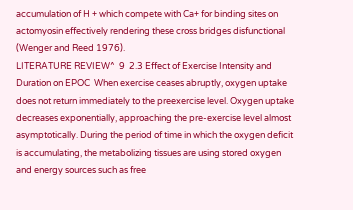accumulation of H + which compete with Ca+ for binding sites on actomyosin effectively rendering these cross bridges disfunctional (Wenger and Reed 1976).
LITERATURE REVIEW^  9  2.3 Effect of Exercise Intensity and Duration on EPOC  When exercise ceases abruptly, oxygen uptake does not return immediately to the preexercise level. Oxygen uptake decreases exponentially, approaching the pre-exercise level almost asymptotically. During the period of time in which the oxygen deficit is accumulating, the metabolizing tissues are using stored oxygen and energy sources such as free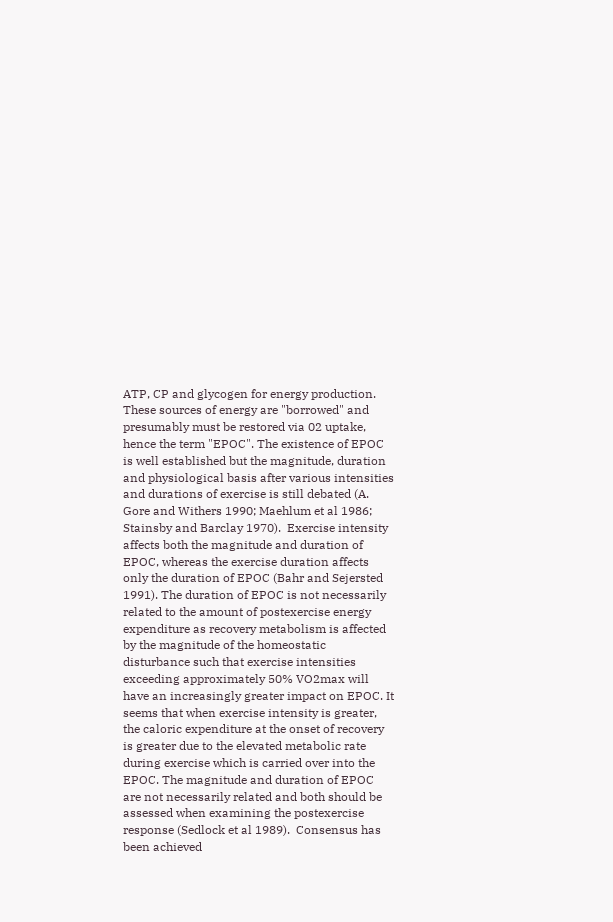ATP, CP and glycogen for energy production. These sources of energy are "borrowed" and presumably must be restored via 02 uptake, hence the term "EPOC". The existence of EPOC is well established but the magnitude, duration and physiological basis after various intensities and durations of exercise is still debated (A. Gore and Withers 1990; Maehlum et al 1986; Stainsby and Barclay 1970).  Exercise intensity affects both the magnitude and duration of EPOC, whereas the exercise duration affects only the duration of EPOC (Bahr and Sejersted 1991). The duration of EPOC is not necessarily related to the amount of postexercise energy expenditure as recovery metabolism is affected by the magnitude of the homeostatic disturbance such that exercise intensities exceeding approximately 50% VO2max will have an increasingly greater impact on EPOC. It seems that when exercise intensity is greater, the caloric expenditure at the onset of recovery is greater due to the elevated metabolic rate during exercise which is carried over into the EPOC. The magnitude and duration of EPOC are not necessarily related and both should be assessed when examining the postexercise response (Sedlock et al 1989).  Consensus has been achieved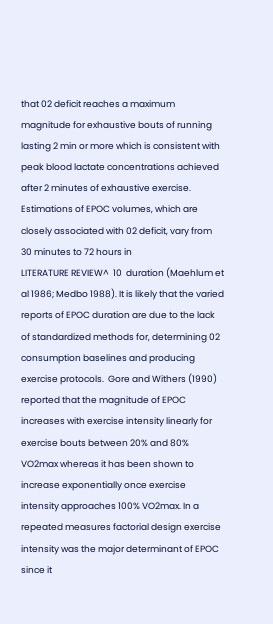that 02 deficit reaches a maximum magnitude for exhaustive bouts of running lasting 2 min or more which is consistent with peak blood lactate concentrations achieved after 2 minutes of exhaustive exercise. Estimations of EPOC volumes, which are closely associated with 02 deficit, vary from 30 minutes to 72 hours in
LITERATURE REVIEW^  10  duration (Maehlum et al 1986; Medbo 1988). It is likely that the varied reports of EPOC duration are due to the lack of standardized methods for, determining 02 consumption baselines and producing exercise protocols.  Gore and Withers (1990) reported that the magnitude of EPOC increases with exercise intensity linearly for exercise bouts between 20% and 80% VO2max whereas it has been shown to increase exponentially once exercise intensity approaches 100% VO2max. In a repeated measures factorial design exercise intensity was the major determinant of EPOC since it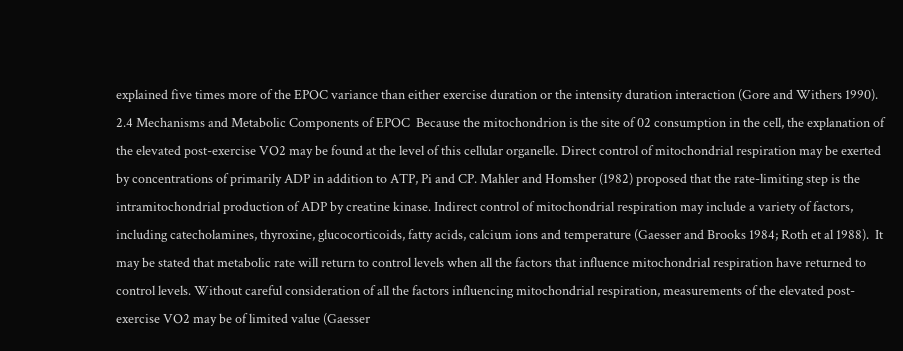explained five times more of the EPOC variance than either exercise duration or the intensity duration interaction (Gore and Withers 1990). 2.4 Mechanisms and Metabolic Components of EPOC  Because the mitochondrion is the site of 02 consumption in the cell, the explanation of the elevated post-exercise VO2 may be found at the level of this cellular organelle. Direct control of mitochondrial respiration may be exerted by concentrations of primarily ADP in addition to ATP, Pi and CP. Mahler and Homsher (1982) proposed that the rate-limiting step is the intramitochondrial production of ADP by creatine kinase. Indirect control of mitochondrial respiration may include a variety of factors, including catecholamines, thyroxine, glucocorticoids, fatty acids, calcium ions and temperature (Gaesser and Brooks 1984; Roth et al 1988).  It may be stated that metabolic rate will return to control levels when all the factors that influence mitochondrial respiration have returned to control levels. Without careful consideration of all the factors influencing mitochondrial respiration, measurements of the elevated post-exercise VO2 may be of limited value (Gaesser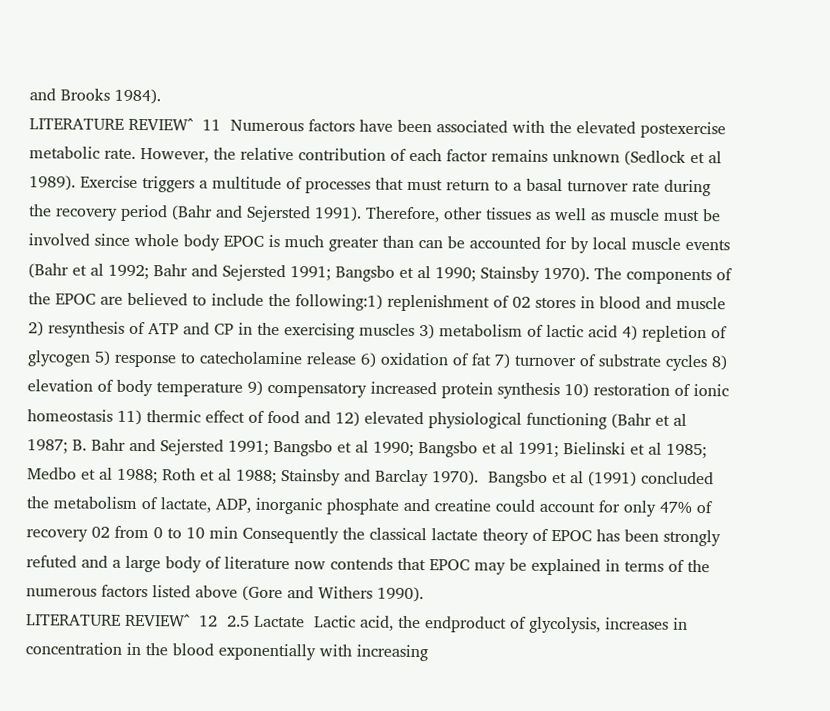and Brooks 1984).
LITERATURE REVIEW^  11  Numerous factors have been associated with the elevated postexercise metabolic rate. However, the relative contribution of each factor remains unknown (Sedlock et al 1989). Exercise triggers a multitude of processes that must return to a basal turnover rate during the recovery period (Bahr and Sejersted 1991). Therefore, other tissues as well as muscle must be involved since whole body EPOC is much greater than can be accounted for by local muscle events (Bahr et al 1992; Bahr and Sejersted 1991; Bangsbo et al 1990; Stainsby 1970). The components of the EPOC are believed to include the following:1) replenishment of 02 stores in blood and muscle 2) resynthesis of ATP and CP in the exercising muscles 3) metabolism of lactic acid 4) repletion of glycogen 5) response to catecholamine release 6) oxidation of fat 7) turnover of substrate cycles 8) elevation of body temperature 9) compensatory increased protein synthesis 10) restoration of ionic homeostasis 11) thermic effect of food and 12) elevated physiological functioning (Bahr et al 1987; B. Bahr and Sejersted 1991; Bangsbo et al 1990; Bangsbo et al 1991; Bielinski et al 1985; Medbo et al 1988; Roth et al 1988; Stainsby and Barclay 1970).  Bangsbo et al (1991) concluded the metabolism of lactate, ADP, inorganic phosphate and creatine could account for only 47% of recovery 02 from 0 to 10 min Consequently the classical lactate theory of EPOC has been strongly refuted and a large body of literature now contends that EPOC may be explained in terms of the numerous factors listed above (Gore and Withers 1990).
LITERATURE REVIEW^  12  2.5 Lactate  Lactic acid, the endproduct of glycolysis, increases in concentration in the blood exponentially with increasing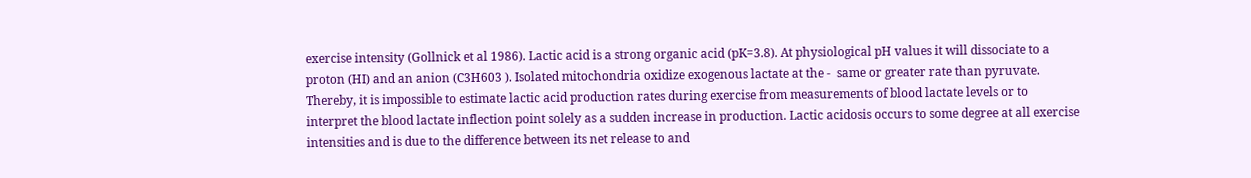exercise intensity (Gollnick et al 1986). Lactic acid is a strong organic acid (pK=3.8). At physiological pH values it will dissociate to a proton (HI) and an anion (C3H603 ). Isolated mitochondria oxidize exogenous lactate at the -  same or greater rate than pyruvate. Thereby, it is impossible to estimate lactic acid production rates during exercise from measurements of blood lactate levels or to interpret the blood lactate inflection point solely as a sudden increase in production. Lactic acidosis occurs to some degree at all exercise intensities and is due to the difference between its net release to and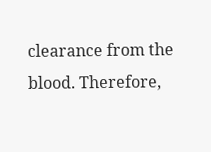clearance from the blood. Therefore,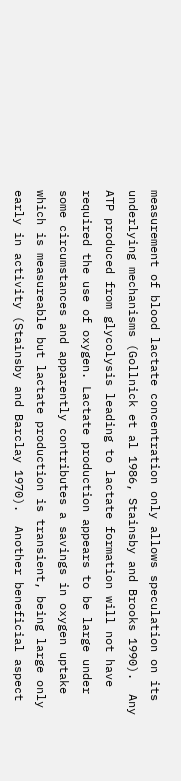measurement of blood lactate concentration only allows speculation on its underlying mechanisms (Gollnick et al 1986, Stainsby and Brooks 1990).  Any ATP produced from glycolysis leading to lactate formation will not have required the use of oxygen. Lactate production appears to be large under some circumstances and apparently contributes a savings in oxygen uptake which is measureable but lactate production is transient, being large only early in activity (Stainsby and Barclay 1970).  Another beneficial aspect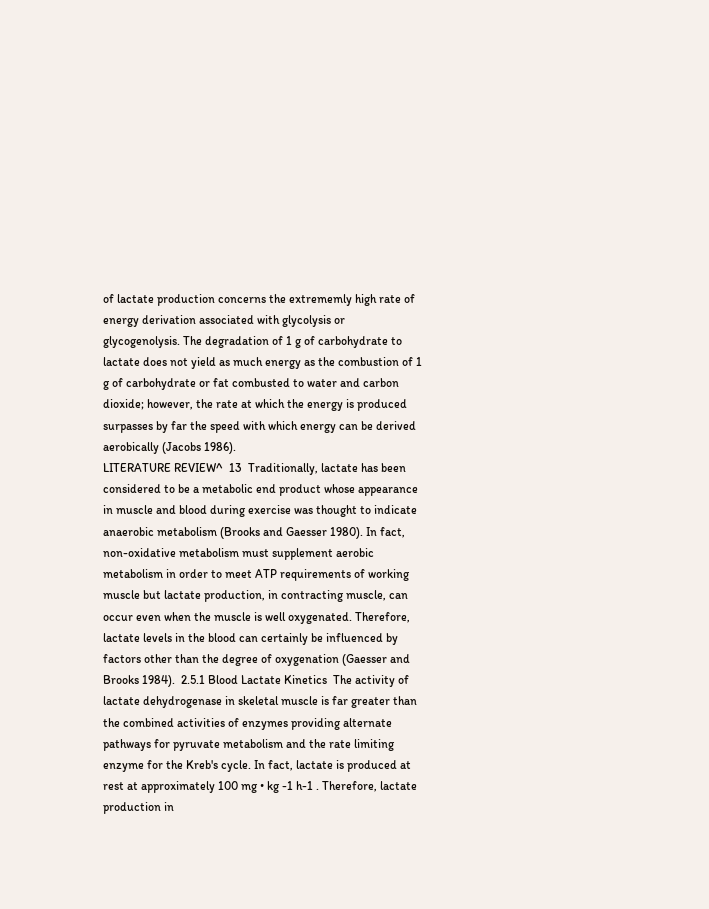of lactate production concerns the extrememly high rate of energy derivation associated with glycolysis or glycogenolysis. The degradation of 1 g of carbohydrate to lactate does not yield as much energy as the combustion of 1 g of carbohydrate or fat combusted to water and carbon dioxide; however, the rate at which the energy is produced surpasses by far the speed with which energy can be derived aerobically (Jacobs 1986).
LITERATURE REVIEW^  13  Traditionally, lactate has been considered to be a metabolic end product whose appearance in muscle and blood during exercise was thought to indicate anaerobic metabolism (Brooks and Gaesser 1980). In fact, non-oxidative metabolism must supplement aerobic metabolism in order to meet ATP requirements of working muscle but lactate production, in contracting muscle, can occur even when the muscle is well oxygenated. Therefore, lactate levels in the blood can certainly be influenced by factors other than the degree of oxygenation (Gaesser and Brooks 1984).  2.5.1 Blood Lactate Kinetics  The activity of lactate dehydrogenase in skeletal muscle is far greater than the combined activities of enzymes providing alternate pathways for pyruvate metabolism and the rate limiting enzyme for the Kreb's cycle. In fact, lactate is produced at rest at approximately 100 mg • kg -1 h-1 . Therefore, lactate production in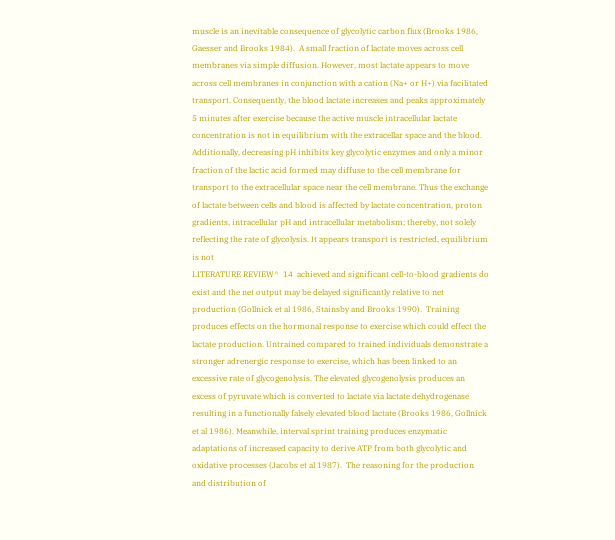muscle is an inevitable consequence of glycolytic carbon flux (Brooks 1986, Gaesser and Brooks 1984).  A small fraction of lactate moves across cell membranes via simple diffusion. However, most lactate appears to move across cell membranes in conjunction with a cation (Na+ or H+) via facilitated transport. Consequently, the blood lactate increases and peaks approximately 5 minutes after exercise because the active muscle intracellular lactate concentration is not in equilibrium with the extracellar space and the blood. Additionally, decreasing pH inhibits key glycolytic enzymes and only a minor fraction of the lactic acid formed may diffuse to the cell membrane for transport to the extracellular space near the cell membrane. Thus the exchange of lactate between cells and blood is affected by lactate concentration, proton gradients, intracellular pH and intracellular metabolism; thereby, not solely reflecting the rate of glycolysis. It appears transport is restricted, equilibrium is not
LITERATURE REVIEW^  14  achieved and significant cell-to-blood gradients do exist and the net output may be delayed significantly relative to net production (Gollnick et al 1986, Stainsby and Brooks 1990).  Training produces effects on the hormonal response to exercise which could effect the lactate production. Untrained compared to trained individuals demonstrate a stronger adrenergic response to exercise, which has been linked to an excessive rate of glycogenolysis. The elevated glycogenolysis produces an excess of pyruvate which is converted to lactate via lactate dehydrogenase resulting in a functionally falsely elevated blood lactate (Brooks 1986, Gollnick et al 1986). Meanwhile, interval sprint training produces enzymatic adaptations of increased capacity to derive ATP from both glycolytic and oxidative processes (Jacobs et al 1987).  The reasoning for the production and distribution of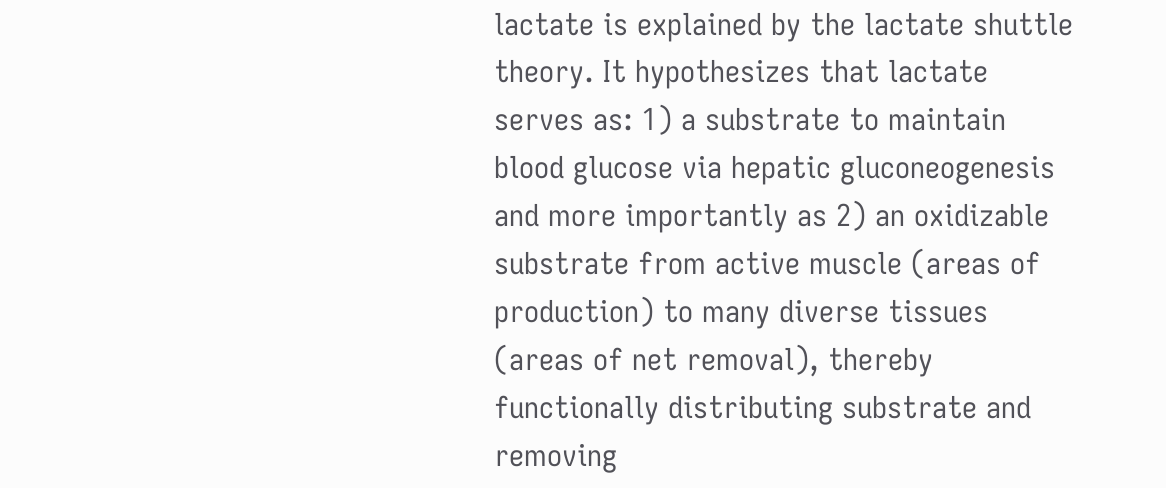lactate is explained by the lactate shuttle theory. It hypothesizes that lactate serves as: 1) a substrate to maintain blood glucose via hepatic gluconeogenesis and more importantly as 2) an oxidizable substrate from active muscle (areas of production) to many diverse tissues (areas of net removal), thereby functionally distributing substrate and removing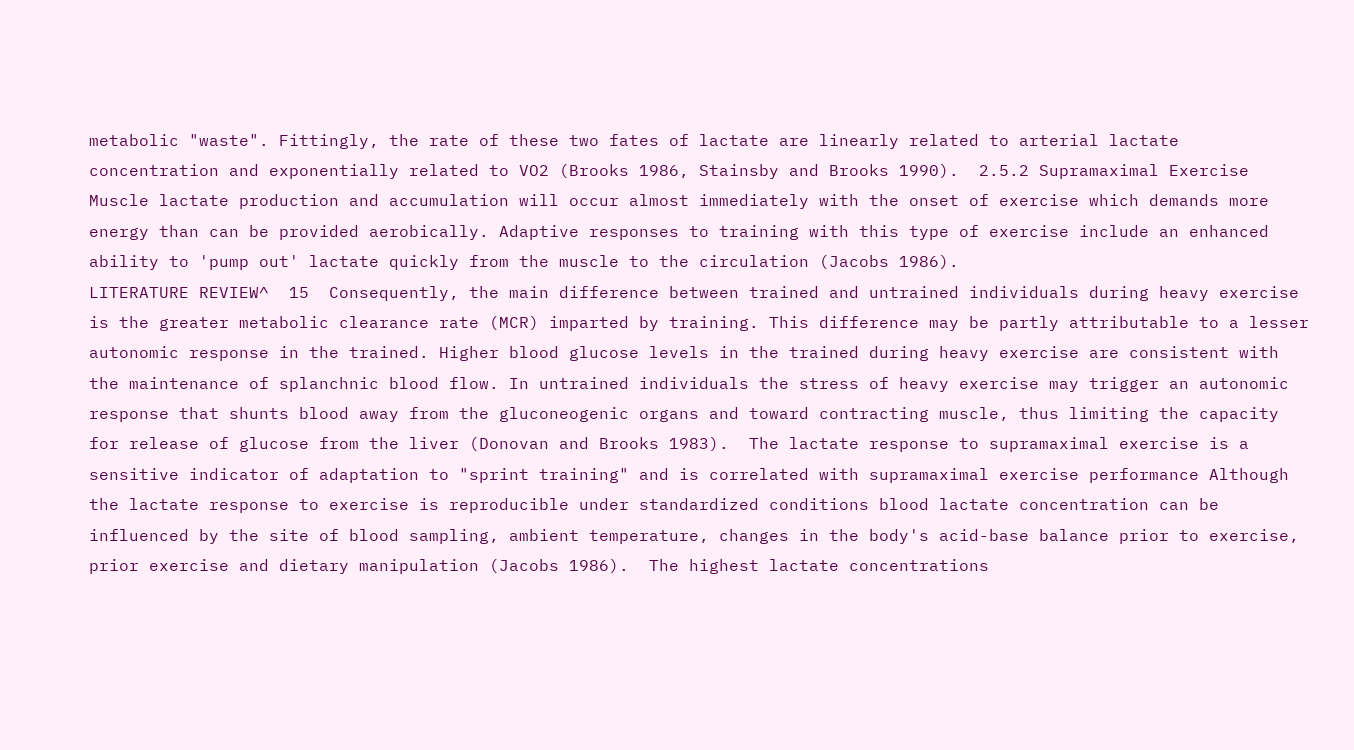metabolic "waste". Fittingly, the rate of these two fates of lactate are linearly related to arterial lactate concentration and exponentially related to VO2 (Brooks 1986, Stainsby and Brooks 1990).  2.5.2 Supramaximal Exercise  Muscle lactate production and accumulation will occur almost immediately with the onset of exercise which demands more energy than can be provided aerobically. Adaptive responses to training with this type of exercise include an enhanced ability to 'pump out' lactate quickly from the muscle to the circulation (Jacobs 1986).
LITERATURE REVIEW^  15  Consequently, the main difference between trained and untrained individuals during heavy exercise is the greater metabolic clearance rate (MCR) imparted by training. This difference may be partly attributable to a lesser autonomic response in the trained. Higher blood glucose levels in the trained during heavy exercise are consistent with the maintenance of splanchnic blood flow. In untrained individuals the stress of heavy exercise may trigger an autonomic response that shunts blood away from the gluconeogenic organs and toward contracting muscle, thus limiting the capacity for release of glucose from the liver (Donovan and Brooks 1983).  The lactate response to supramaximal exercise is a sensitive indicator of adaptation to "sprint training" and is correlated with supramaximal exercise performance Although the lactate response to exercise is reproducible under standardized conditions blood lactate concentration can be influenced by the site of blood sampling, ambient temperature, changes in the body's acid-base balance prior to exercise, prior exercise and dietary manipulation (Jacobs 1986).  The highest lactate concentrations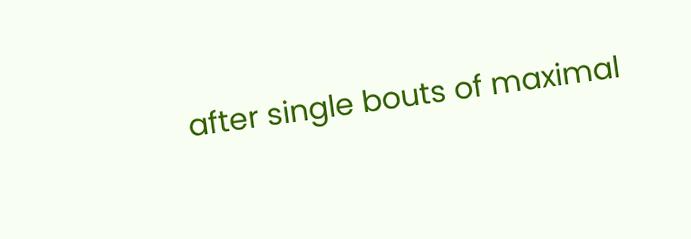after single bouts of maximal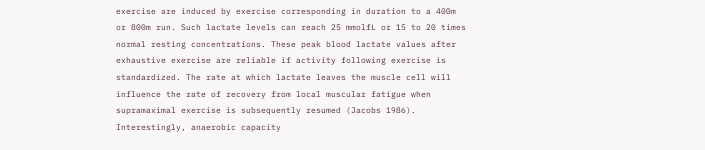exercise are induced by exercise corresponding in duration to a 400m or 800m run. Such lactate levels can reach 25 mmolfL or 15 to 20 times normal resting concentrations. These peak blood lactate values after exhaustive exercise are reliable if activity following exercise is standardized. The rate at which lactate leaves the muscle cell will influence the rate of recovery from local muscular fatigue when supramaximal exercise is subsequently resumed (Jacobs 1986).  Interestingly, anaerobic capacity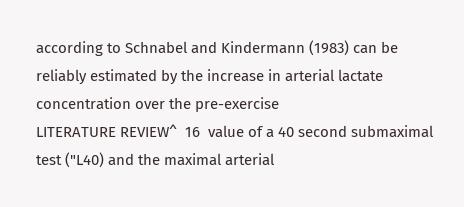according to Schnabel and Kindermann (1983) can be reliably estimated by the increase in arterial lactate concentration over the pre-exercise
LITERATURE REVIEW^  16  value of a 40 second submaximal test ("L40) and the maximal arterial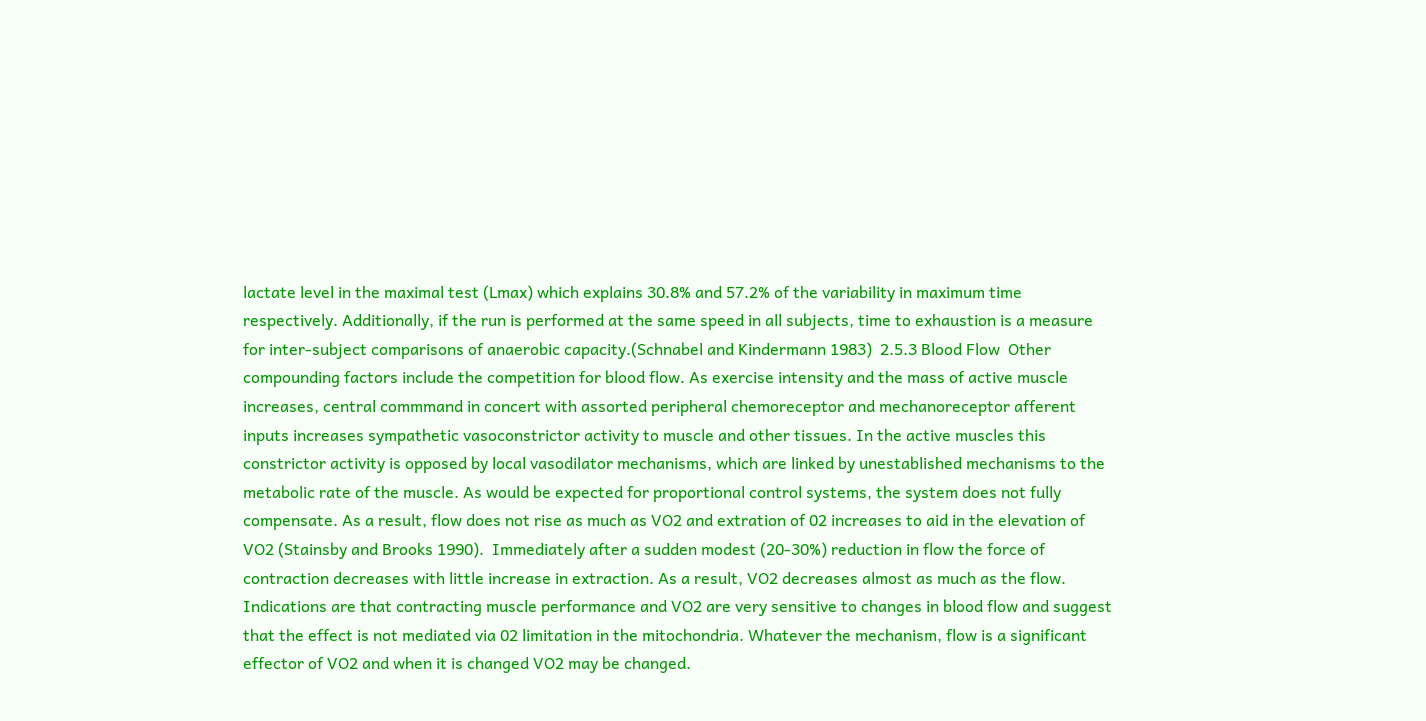lactate level in the maximal test (Lmax) which explains 30.8% and 57.2% of the variability in maximum time respectively. Additionally, if the run is performed at the same speed in all subjects, time to exhaustion is a measure for inter-subject comparisons of anaerobic capacity.(Schnabel and Kindermann 1983)  2.5.3 Blood Flow  Other compounding factors include the competition for blood flow. As exercise intensity and the mass of active muscle increases, central commmand in concert with assorted peripheral chemoreceptor and mechanoreceptor afferent inputs increases sympathetic vasoconstrictor activity to muscle and other tissues. In the active muscles this constrictor activity is opposed by local vasodilator mechanisms, which are linked by unestablished mechanisms to the metabolic rate of the muscle. As would be expected for proportional control systems, the system does not fully compensate. As a result, flow does not rise as much as VO2 and extration of 02 increases to aid in the elevation of VO2 (Stainsby and Brooks 1990).  Immediately after a sudden modest (20-30%) reduction in flow the force of contraction decreases with little increase in extraction. As a result, VO2 decreases almost as much as the flow. Indications are that contracting muscle performance and VO2 are very sensitive to changes in blood flow and suggest that the effect is not mediated via 02 limitation in the mitochondria. Whatever the mechanism, flow is a significant effector of VO2 and when it is changed VO2 may be changed.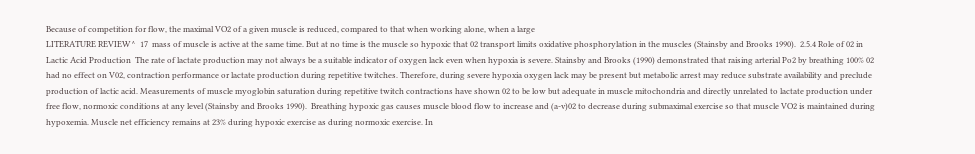Because of competition for flow, the maximal VO2 of a given muscle is reduced, compared to that when working alone, when a large
LITERATURE REVIEW^  17  mass of muscle is active at the same time. But at no time is the muscle so hypoxic that 02 transport limits oxidative phosphorylation in the muscles (Stainsby and Brooks 1990).  2.5.4 Role of 02 in Lactic Acid Production  The rate of lactate production may not always be a suitable indicator of oxygen lack even when hypoxia is severe. Stainsby and Brooks (1990) demonstrated that raising arterial Po2 by breathing 100% 02 had no effect on V02, contraction performance or lactate production during repetitive twitches. Therefore, during severe hypoxia oxygen lack may be present but metabolic arrest may reduce substrate availability and preclude production of lactic acid. Measurements of muscle myoglobin saturation during repetitive twitch contractions have shown 02 to be low but adequate in muscle mitochondria and directly unrelated to lactate production under free flow, normoxic conditions at any level (Stainsby and Brooks 1990).  Breathing hypoxic gas causes muscle blood flow to increase and (a-v)02 to decrease during submaximal exercise so that muscle VO2 is maintained during hypoxemia. Muscle net efficiency remains at 23% during hypoxic exercise as during normoxic exercise. In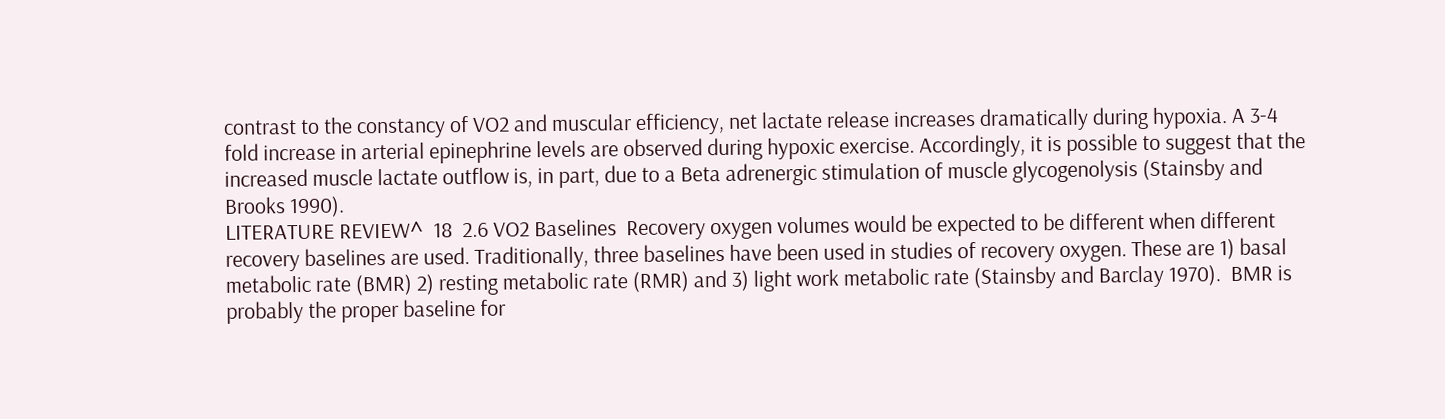contrast to the constancy of VO2 and muscular efficiency, net lactate release increases dramatically during hypoxia. A 3-4 fold increase in arterial epinephrine levels are observed during hypoxic exercise. Accordingly, it is possible to suggest that the increased muscle lactate outflow is, in part, due to a Beta adrenergic stimulation of muscle glycogenolysis (Stainsby and Brooks 1990).
LITERATURE REVIEW^  18  2.6 VO2 Baselines  Recovery oxygen volumes would be expected to be different when different recovery baselines are used. Traditionally, three baselines have been used in studies of recovery oxygen. These are 1) basal metabolic rate (BMR) 2) resting metabolic rate (RMR) and 3) light work metabolic rate (Stainsby and Barclay 1970).  BMR is probably the proper baseline for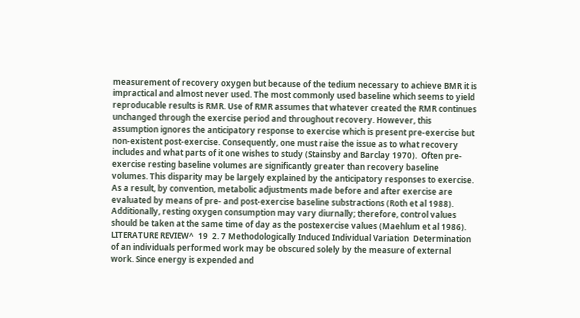measurement of recovery oxygen but because of the tedium necessary to achieve BMR it is impractical and almost never used. The most commonly used baseline which seems to yield reproducable results is RMR. Use of RMR assumes that whatever created the RMR continues unchanged through the exercise period and throughout recovery. However, this assumption ignores the anticipatory response to exercise which is present pre-exercise but non-existent post-exercise. Consequently, one must raise the issue as to what recovery includes and what parts of it one wishes to study (Stainsby and Barclay 1970).  Often pre-exercise resting baseline volumes are significantly greater than recovery baseline volumes. This disparity may be largely explained by the anticipatory responses to exercise. As a result, by convention, metabolic adjustments made before and after exercise are evaluated by means of pre- and post-exercise baseline substractions (Roth et al 1988). Additionally, resting oxygen consumption may vary diurnally; therefore, control values should be taken at the same time of day as the postexercise values (Maehlum et al 1986).
LITERATURE REVIEW^  19  2. 7 Methodologically Induced Individual Variation  Determination of an individuals performed work may be obscured solely by the measure of external work. Since energy is expended and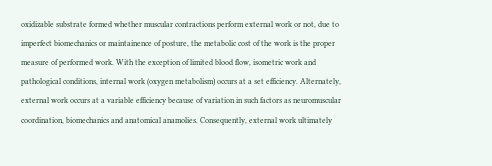oxidizable substrate formed whether muscular contractions perform external work or not, due to imperfect biomechanics or maintainence of posture, the metabolic cost of the work is the proper measure of performed work. With the exception of limited blood flow, isometric work and pathological conditions, internal work (oxygen metabolism) occurs at a set efficiency. Alternately, external work occurs at a variable efficiency because of variation in such factors as neuromuscular coordination, biomechanics and anatomical anamolies. Consequently, external work ultimately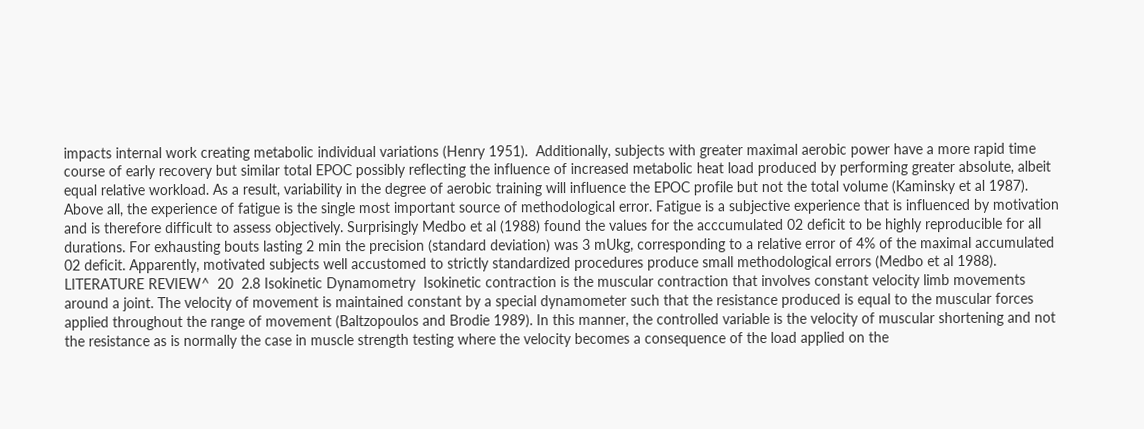impacts internal work creating metabolic individual variations (Henry 1951).  Additionally, subjects with greater maximal aerobic power have a more rapid time course of early recovery but similar total EPOC possibly reflecting the influence of increased metabolic heat load produced by performing greater absolute, albeit equal relative workload. As a result, variability in the degree of aerobic training will influence the EPOC profile but not the total volume (Kaminsky et al 1987).  Above all, the experience of fatigue is the single most important source of methodological error. Fatigue is a subjective experience that is influenced by motivation and is therefore difficult to assess objectively. Surprisingly Medbo et al (1988) found the values for the acccumulated 02 deficit to be highly reproducible for all durations. For exhausting bouts lasting 2 min the precision (standard deviation) was 3 mUkg, corresponding to a relative error of 4% of the maximal accumulated 02 deficit. Apparently, motivated subjects well accustomed to strictly standardized procedures produce small methodological errors (Medbo et al 1988).
LITERATURE REVIEW^  20  2.8 Isokinetic Dynamometry  Isokinetic contraction is the muscular contraction that involves constant velocity limb movements around a joint. The velocity of movement is maintained constant by a special dynamometer such that the resistance produced is equal to the muscular forces applied throughout the range of movement (Baltzopoulos and Brodie 1989). In this manner, the controlled variable is the velocity of muscular shortening and not the resistance as is normally the case in muscle strength testing where the velocity becomes a consequence of the load applied on the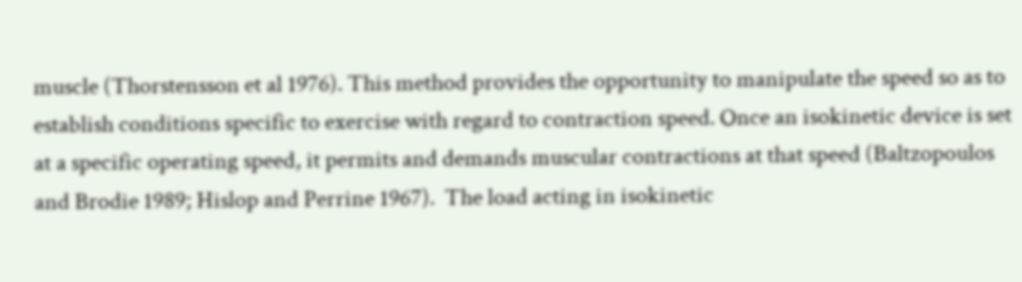muscle (Thorstensson et al 1976). This method provides the opportunity to manipulate the speed so as to establish conditions specific to exercise with regard to contraction speed. Once an isokinetic device is set at a specific operating speed, it permits and demands muscular contractions at that speed (Baltzopoulos and Brodie 1989; Hislop and Perrine 1967).  The load acting in isokinetic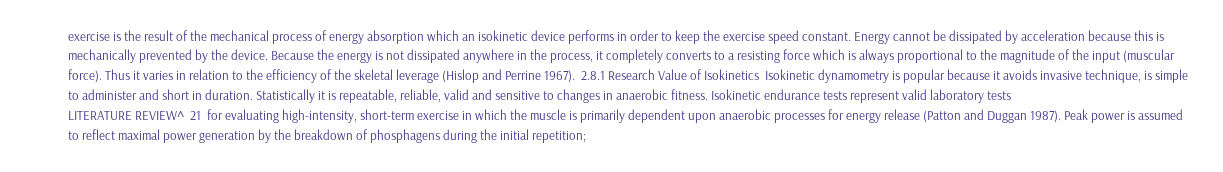exercise is the result of the mechanical process of energy absorption which an isokinetic device performs in order to keep the exercise speed constant. Energy cannot be dissipated by acceleration because this is mechanically prevented by the device. Because the energy is not dissipated anywhere in the process, it completely converts to a resisting force which is always proportional to the magnitude of the input (muscular force). Thus it varies in relation to the efficiency of the skeletal leverage (Hislop and Perrine 1967).  2.8.1 Research Value of Isokinetics  Isokinetic dynamometry is popular because it avoids invasive technique, is simple to administer and short in duration. Statistically it is repeatable, reliable, valid and sensitive to changes in anaerobic fitness. Isokinetic endurance tests represent valid laboratory tests
LITERATURE REVIEW^  21  for evaluating high-intensity, short-term exercise in which the muscle is primarily dependent upon anaerobic processes for energy release (Patton and Duggan 1987). Peak power is assumed to reflect maximal power generation by the breakdown of phosphagens during the initial repetition;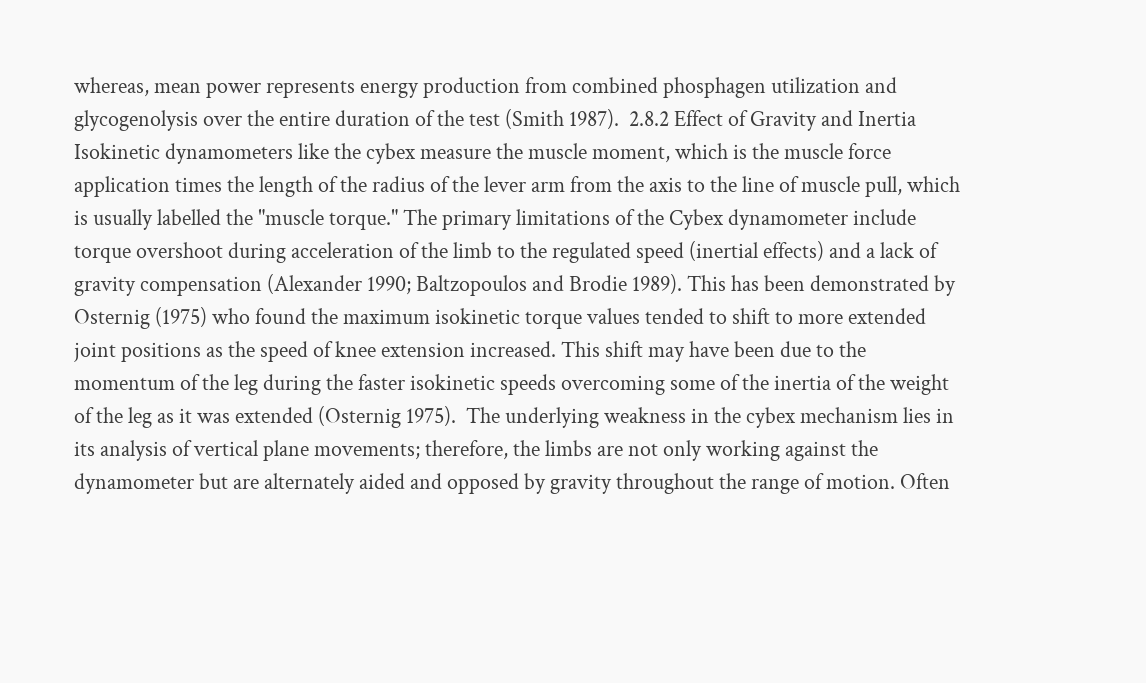whereas, mean power represents energy production from combined phosphagen utilization and glycogenolysis over the entire duration of the test (Smith 1987).  2.8.2 Effect of Gravity and Inertia  Isokinetic dynamometers like the cybex measure the muscle moment, which is the muscle force application times the length of the radius of the lever arm from the axis to the line of muscle pull, which is usually labelled the "muscle torque." The primary limitations of the Cybex dynamometer include torque overshoot during acceleration of the limb to the regulated speed (inertial effects) and a lack of gravity compensation (Alexander 1990; Baltzopoulos and Brodie 1989). This has been demonstrated by Osternig (1975) who found the maximum isokinetic torque values tended to shift to more extended joint positions as the speed of knee extension increased. This shift may have been due to the momentum of the leg during the faster isokinetic speeds overcoming some of the inertia of the weight of the leg as it was extended (Osternig 1975).  The underlying weakness in the cybex mechanism lies in its analysis of vertical plane movements; therefore, the limbs are not only working against the dynamometer but are alternately aided and opposed by gravity throughout the range of motion. Often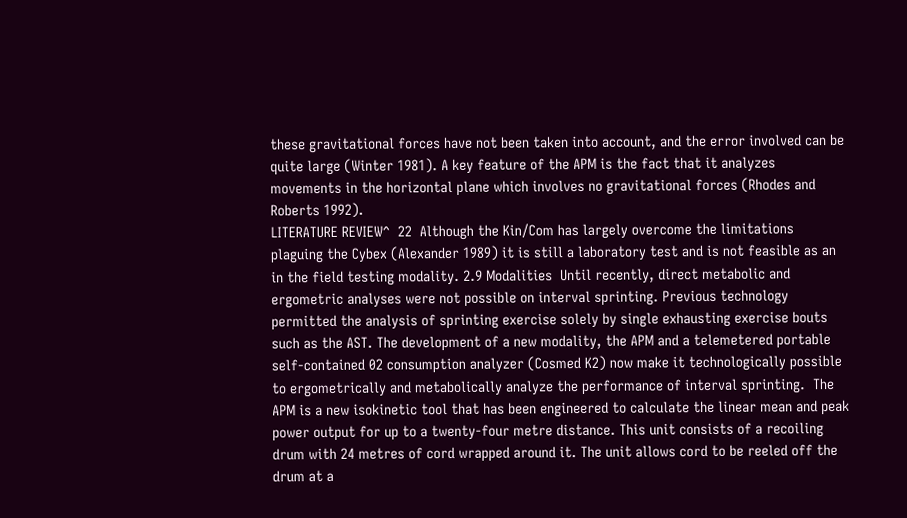these gravitational forces have not been taken into account, and the error involved can be quite large (Winter 1981). A key feature of the APM is the fact that it analyzes movements in the horizontal plane which involves no gravitational forces (Rhodes and Roberts 1992).
LITERATURE REVIEW^  22  Although the Kin/Com has largely overcome the limitations plaguing the Cybex (Alexander 1989) it is still a laboratory test and is not feasible as an in the field testing modality. 2.9 Modalities  Until recently, direct metabolic and ergometric analyses were not possible on interval sprinting. Previous technology permitted the analysis of sprinting exercise solely by single exhausting exercise bouts such as the AST. The development of a new modality, the APM and a telemetered portable self-contained 02 consumption analyzer (Cosmed K2) now make it technologically possible to ergometrically and metabolically analyze the performance of interval sprinting.  The APM is a new isokinetic tool that has been engineered to calculate the linear mean and peak power output for up to a twenty-four metre distance. This unit consists of a recoiling drum with 24 metres of cord wrapped around it. The unit allows cord to be reeled off the drum at a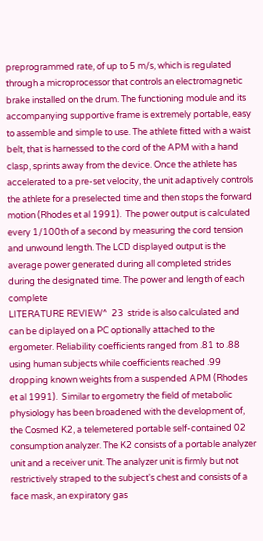preprogrammed rate, of up to 5 m/s, which is regulated through a microprocessor that controls an electromagnetic brake installed on the drum. The functioning module and its accompanying supportive frame is extremely portable, easy to assemble and simple to use. The athlete fitted with a waist belt, that is harnessed to the cord of the APM with a hand clasp, sprints away from the device. Once the athlete has accelerated to a pre-set velocity, the unit adaptively controls the athlete for a preselected time and then stops the forward motion (Rhodes et al 1991).  The power output is calculated every 1/100th of a second by measuring the cord tension and unwound length. The LCD displayed output is the average power generated during all completed strides during the designated time. The power and length of each complete
LITERATURE REVIEW^  23  stride is also calculated and can be diplayed on a PC optionally attached to the ergometer. Reliability coefficients ranged from .81 to .88 using human subjects while coefficients reached .99 dropping known weights from a suspended APM (Rhodes et al 1991).  Similar to ergometry the field of metabolic physiology has been broadened with the development of, the Cosmed K2, a telemetered portable self-contained 02 consumption analyzer. The K2 consists of a portable analyzer unit and a receiver unit. The analyzer unit is firmly but not restrictively straped to the subject's chest and consists of a face mask, an expiratory gas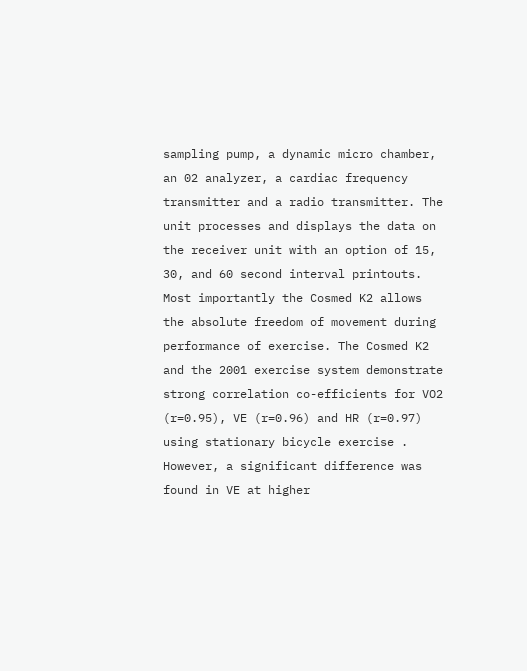sampling pump, a dynamic micro chamber, an 02 analyzer, a cardiac frequency transmitter and a radio transmitter. The unit processes and displays the data on the receiver unit with an option of 15, 30, and 60 second interval printouts. Most importantly the Cosmed K2 allows the absolute freedom of movement during performance of exercise. The Cosmed K2 and the 2001 exercise system demonstrate strong correlation co-efficients for VO2 (r=0.95), VE (r=0.96) and HR (r=0.97) using stationary bicycle exercise . However, a significant difference was found in VE at higher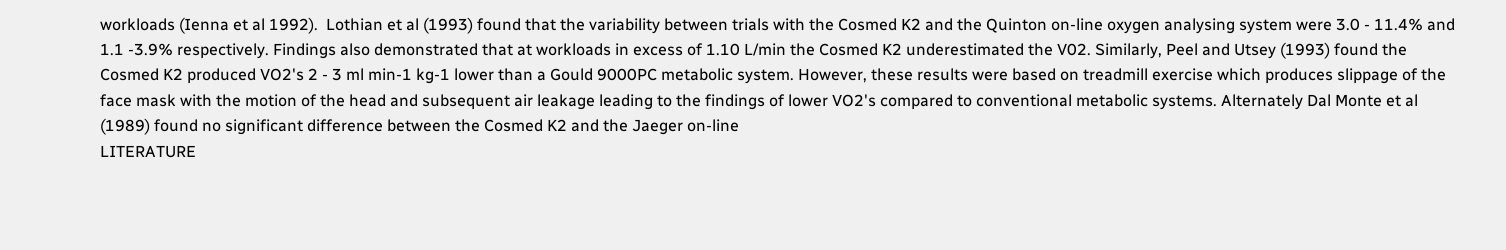workloads (Ienna et al 1992).  Lothian et al (1993) found that the variability between trials with the Cosmed K2 and the Quinton on-line oxygen analysing system were 3.0 - 11.4% and 1.1 -3.9% respectively. Findings also demonstrated that at workloads in excess of 1.10 L/min the Cosmed K2 underestimated the V02. Similarly, Peel and Utsey (1993) found the Cosmed K2 produced VO2's 2 - 3 ml min-1 kg-1 lower than a Gould 9000PC metabolic system. However, these results were based on treadmill exercise which produces slippage of the face mask with the motion of the head and subsequent air leakage leading to the findings of lower VO2's compared to conventional metabolic systems. Alternately Dal Monte et al (1989) found no significant difference between the Cosmed K2 and the Jaeger on-line
LITERATURE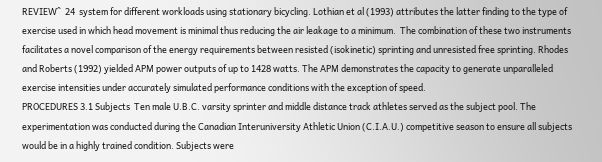REVIEW^  24  system for different workloads using stationary bicycling. Lothian et al (1993) attributes the latter finding to the type of exercise used in which head movement is minimal thus reducing the air leakage to a minimum.  The combination of these two instruments facilitates a novel comparison of the energy requirements between resisted (isokinetic) sprinting and unresisted free sprinting. Rhodes and Roberts (1992) yielded APM power outputs of up to 1428 watts. The APM demonstrates the capacity to generate unparalleled exercise intensities under accurately simulated performance conditions with the exception of speed.
PROCEDURES 3.1 Subjects  Ten male U.B.C. varsity sprinter and middle distance track athletes served as the subject pool. The experimentation was conducted during the Canadian Interuniversity Athletic Union (C.I.A.U.) competitive season to ensure all subjects would be in a highly trained condition. Subjects were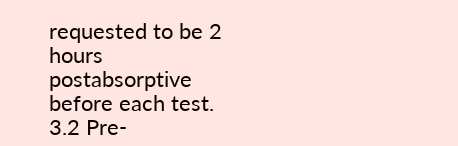requested to be 2 hours postabsorptive before each test. 3.2 Pre-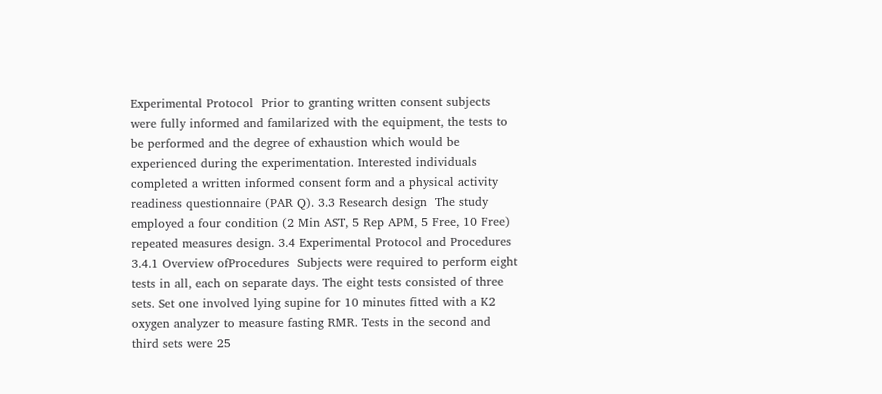Experimental Protocol  Prior to granting written consent subjects were fully informed and familarized with the equipment, the tests to be performed and the degree of exhaustion which would be experienced during the experimentation. Interested individuals completed a written informed consent form and a physical activity readiness questionnaire (PAR Q). 3.3 Research design  The study employed a four condition (2 Min AST, 5 Rep APM, 5 Free, 10 Free) repeated measures design. 3.4 Experimental Protocol and Procedures  3.4.1 Overview ofProcedures  Subjects were required to perform eight tests in all, each on separate days. The eight tests consisted of three sets. Set one involved lying supine for 10 minutes fitted with a K2 oxygen analyzer to measure fasting RMR. Tests in the second and third sets were 25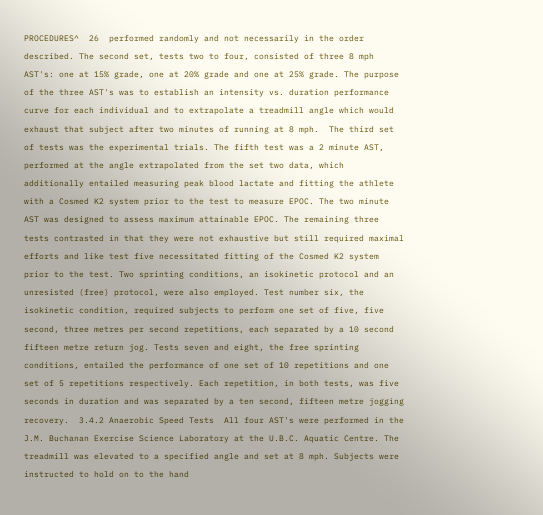PROCEDURES^  26  performed randomly and not necessarily in the order described. The second set, tests two to four, consisted of three 8 mph AST's: one at 15% grade, one at 20% grade and one at 25% grade. The purpose of the three AST's was to establish an intensity vs. duration performance curve for each individual and to extrapolate a treadmill angle which would exhaust that subject after two minutes of running at 8 mph.  The third set of tests was the experimental trials. The fifth test was a 2 minute AST, performed at the angle extrapolated from the set two data, which additionally entailed measuring peak blood lactate and fitting the athlete with a Cosmed K2 system prior to the test to measure EPOC. The two minute AST was designed to assess maximum attainable EPOC. The remaining three tests contrasted in that they were not exhaustive but still required maximal efforts and like test five necessitated fitting of the Cosmed K2 system prior to the test. Two sprinting conditions, an isokinetic protocol and an unresisted (free) protocol, were also employed. Test number six, the isokinetic condition, required subjects to perform one set of five, five second, three metres per second repetitions, each separated by a 10 second fifteen metre return jog. Tests seven and eight, the free sprinting conditions, entailed the performance of one set of 10 repetitions and one set of 5 repetitions respectively. Each repetition, in both tests, was five seconds in duration and was separated by a ten second, fifteen metre jogging recovery.  3.4.2 Anaerobic Speed Tests  All four AST's were performed in the J.M. Buchanan Exercise Science Laboratory at the U.B.C. Aquatic Centre. The treadmill was elevated to a specified angle and set at 8 mph. Subjects were instructed to hold on to the hand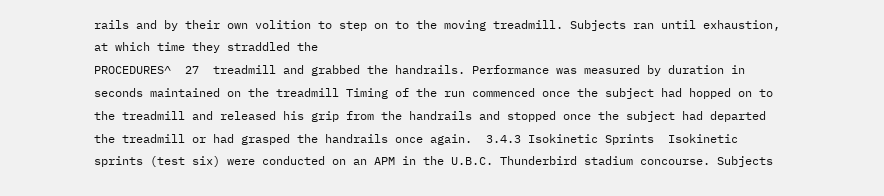rails and by their own volition to step on to the moving treadmill. Subjects ran until exhaustion, at which time they straddled the
PROCEDURES^  27  treadmill and grabbed the handrails. Performance was measured by duration in seconds maintained on the treadmill Timing of the run commenced once the subject had hopped on to the treadmill and released his grip from the handrails and stopped once the subject had departed the treadmill or had grasped the handrails once again.  3.4.3 Isokinetic Sprints  Isokinetic sprints (test six) were conducted on an APM in the U.B.C. Thunderbird stadium concourse. Subjects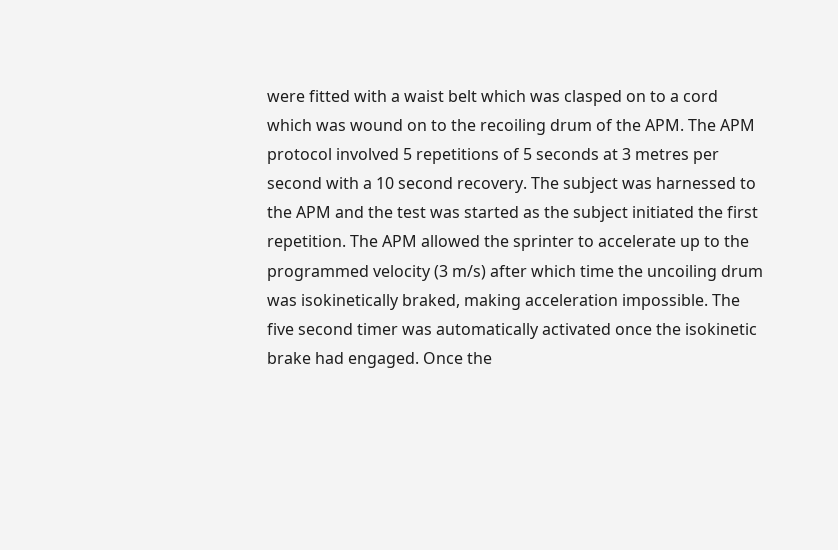were fitted with a waist belt which was clasped on to a cord which was wound on to the recoiling drum of the APM. The APM protocol involved 5 repetitions of 5 seconds at 3 metres per second with a 10 second recovery. The subject was harnessed to the APM and the test was started as the subject initiated the first repetition. The APM allowed the sprinter to accelerate up to the programmed velocity (3 m/s) after which time the uncoiling drum was isokinetically braked, making acceleration impossible. The five second timer was automatically activated once the isokinetic brake had engaged. Once the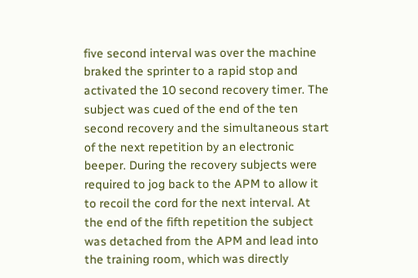five second interval was over the machine braked the sprinter to a rapid stop and activated the 10 second recovery timer. The subject was cued of the end of the ten second recovery and the simultaneous start of the next repetition by an electronic beeper. During the recovery subjects were required to jog back to the APM to allow it to recoil the cord for the next interval. At the end of the fifth repetition the subject was detached from the APM and lead into the training room, which was directly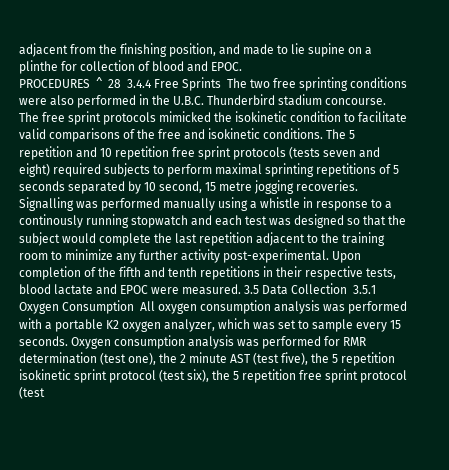adjacent from the finishing position, and made to lie supine on a plinthe for collection of blood and EPOC.
PROCEDURES  ^  28  3.4.4 Free Sprints  The two free sprinting conditions were also performed in the U.B.C. Thunderbird stadium concourse. The free sprint protocols mimicked the isokinetic condition to facilitate valid comparisons of the free and isokinetic conditions. The 5 repetition and 10 repetition free sprint protocols (tests seven and eight) required subjects to perform maximal sprinting repetitions of 5 seconds separated by 10 second, 15 metre jogging recoveries. Signalling was performed manually using a whistle in response to a continously running stopwatch and each test was designed so that the subject would complete the last repetition adjacent to the training room to minimize any further activity post-experimental. Upon completion of the fifth and tenth repetitions in their respective tests, blood lactate and EPOC were measured. 3.5 Data Collection  3.5.1 Oxygen Consumption  All oxygen consumption analysis was performed with a portable K2 oxygen analyzer, which was set to sample every 15 seconds. Oxygen consumption analysis was performed for RMR determination (test one), the 2 minute AST (test five), the 5 repetition isokinetic sprint protocol (test six), the 5 repetition free sprint protocol (test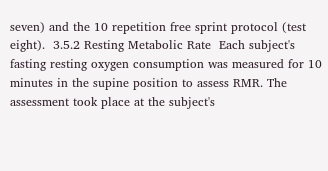seven) and the 10 repetition free sprint protocol (test eight).  3.5.2 Resting Metabolic Rate  Each subject's fasting resting oxygen consumption was measured for 10 minutes in the supine position to assess RMR. The assessment took place at the subject's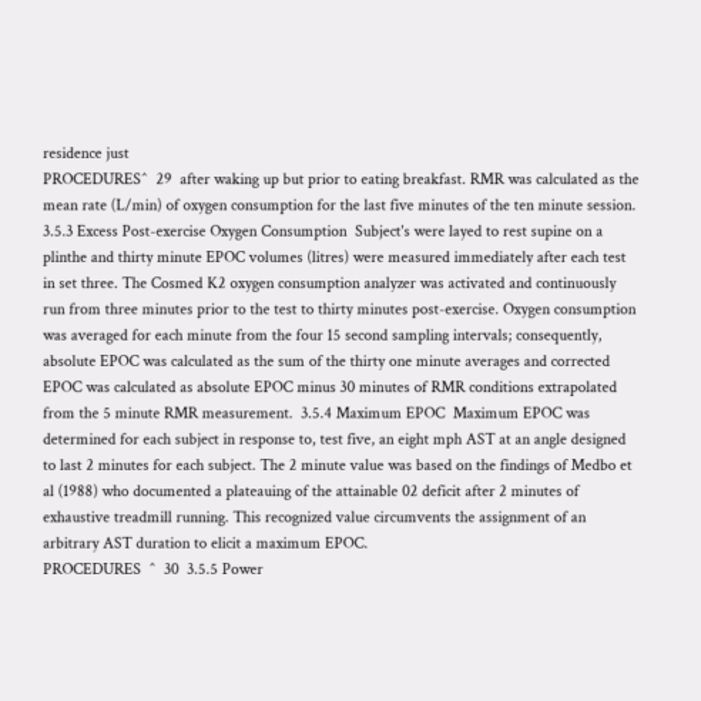residence just
PROCEDURES^  29  after waking up but prior to eating breakfast. RMR was calculated as the mean rate (L/min) of oxygen consumption for the last five minutes of the ten minute session.  3.5.3 Excess Post-exercise Oxygen Consumption  Subject's were layed to rest supine on a plinthe and thirty minute EPOC volumes (litres) were measured immediately after each test in set three. The Cosmed K2 oxygen consumption analyzer was activated and continuously run from three minutes prior to the test to thirty minutes post-exercise. Oxygen consumption was averaged for each minute from the four 15 second sampling intervals; consequently, absolute EPOC was calculated as the sum of the thirty one minute averages and corrected EPOC was calculated as absolute EPOC minus 30 minutes of RMR conditions extrapolated from the 5 minute RMR measurement.  3.5.4 Maximum EPOC  Maximum EPOC was determined for each subject in response to, test five, an eight mph AST at an angle designed to last 2 minutes for each subject. The 2 minute value was based on the findings of Medbo et al (1988) who documented a plateauing of the attainable 02 deficit after 2 minutes of exhaustive treadmill running. This recognized value circumvents the assignment of an arbitrary AST duration to elicit a maximum EPOC.
PROCEDURES  ^  30  3.5.5 Power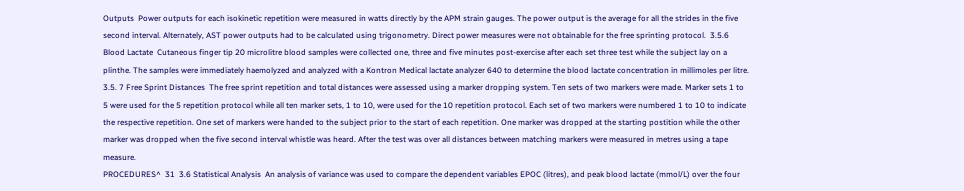Outputs  Power outputs for each isokinetic repetition were measured in watts directly by the APM strain gauges. The power output is the average for all the strides in the five second interval. Alternately, AST power outputs had to be calculated using trigonometry. Direct power measures were not obtainable for the free sprinting protocol.  3.5.6 Blood Lactate  Cutaneous finger tip 20 microlitre blood samples were collected one, three and five minutes post-exercise after each set three test while the subject lay on a plinthe. The samples were immediately haemolyzed and analyzed with a Kontron Medical lactate analyzer 640 to determine the blood lactate concentration in millimoles per litre. 3.5. 7 Free Sprint Distances  The free sprint repetition and total distances were assessed using a marker dropping system. Ten sets of two markers were made. Marker sets 1 to 5 were used for the 5 repetition protocol while all ten marker sets, 1 to 10, were used for the 10 repetition protocol. Each set of two markers were numbered 1 to 10 to indicate the respective repetition. One set of markers were handed to the subject prior to the start of each repetition. One marker was dropped at the starting postition while the other marker was dropped when the five second interval whistle was heard. After the test was over all distances between matching markers were measured in metres using a tape measure.
PROCEDURES^  31  3.6 Statistical Analysis  An analysis of variance was used to compare the dependent variables EPOC (litres), and peak blood lactate (mmol/L) over the four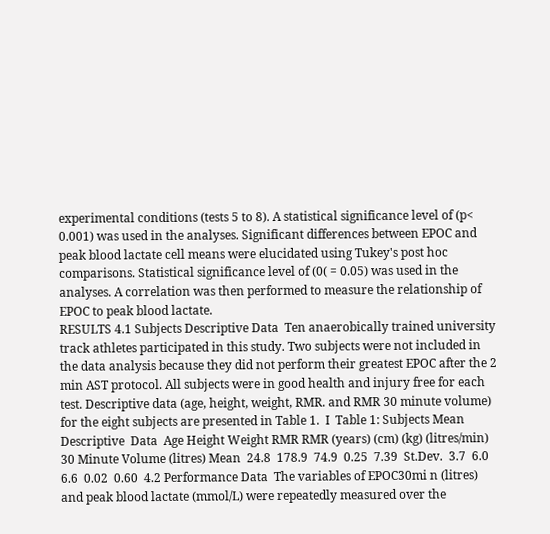experimental conditions (tests 5 to 8). A statistical significance level of (p< 0.001) was used in the analyses. Significant differences between EPOC and peak blood lactate cell means were elucidated using Tukey's post hoc comparisons. Statistical significance level of (0( = 0.05) was used in the analyses. A correlation was then performed to measure the relationship of EPOC to peak blood lactate.
RESULTS 4.1 Subjects Descriptive Data  Ten anaerobically trained university track athletes participated in this study. Two subjects were not included in the data analysis because they did not perform their greatest EPOC after the 2 min AST protocol. All subjects were in good health and injury free for each test. Descriptive data (age, height, weight, RMR. and RMR 30 minute volume) for the eight subjects are presented in Table 1.  I  Table 1: Subjects Mean Descriptive  Data  Age Height Weight RMR RMR (years) (cm) (kg) (litres/min) 30 Minute Volume (litres) Mean  24.8  178.9  74.9  0.25  7.39  St.Dev.  3.7  6.0  6.6  0.02  0.60  4.2 Performance Data  The variables of EPOC30mi n (litres) and peak blood lactate (mmol/L) were repeatedly measured over the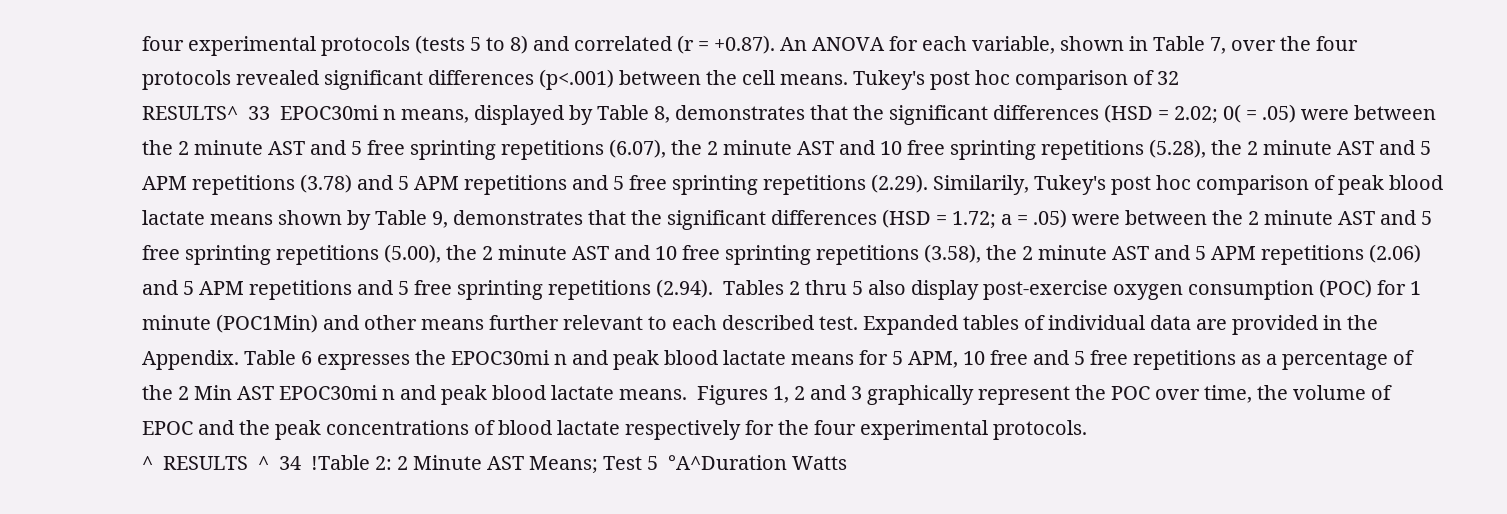four experimental protocols (tests 5 to 8) and correlated (r = +0.87). An ANOVA for each variable, shown in Table 7, over the four protocols revealed significant differences (p<.001) between the cell means. Tukey's post hoc comparison of 32
RESULTS^  33  EPOC30mi n means, displayed by Table 8, demonstrates that the significant differences (HSD = 2.02; 0( = .05) were between the 2 minute AST and 5 free sprinting repetitions (6.07), the 2 minute AST and 10 free sprinting repetitions (5.28), the 2 minute AST and 5 APM repetitions (3.78) and 5 APM repetitions and 5 free sprinting repetitions (2.29). Similarily, Tukey's post hoc comparison of peak blood lactate means shown by Table 9, demonstrates that the significant differences (HSD = 1.72; a = .05) were between the 2 minute AST and 5 free sprinting repetitions (5.00), the 2 minute AST and 10 free sprinting repetitions (3.58), the 2 minute AST and 5 APM repetitions (2.06) and 5 APM repetitions and 5 free sprinting repetitions (2.94).  Tables 2 thru 5 also display post-exercise oxygen consumption (POC) for 1 minute (POC1Min) and other means further relevant to each described test. Expanded tables of individual data are provided in the Appendix. Table 6 expresses the EPOC30mi n and peak blood lactate means for 5 APM, 10 free and 5 free repetitions as a percentage of the 2 Min AST EPOC30mi n and peak blood lactate means.  Figures 1, 2 and 3 graphically represent the POC over time, the volume of EPOC and the peak concentrations of blood lactate respectively for the four experimental protocols.
^  RESULTS  ^  34  !Table 2: 2 Minute AST Means; Test 5  °A^Duration Watts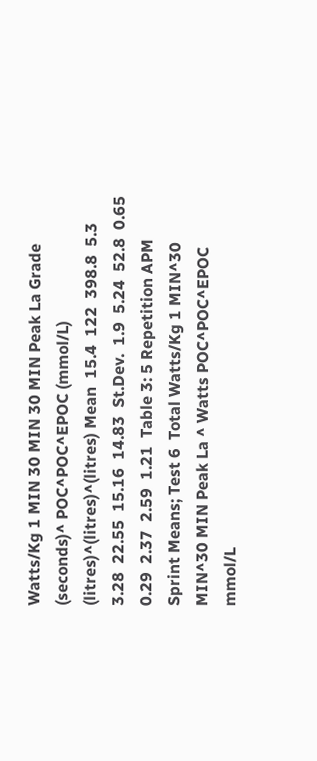Watts/Kg 1 MIN 30 MIN 30 MIN Peak La Grade (seconds)^ POC^POC^EPOC (mmol/L) (litres)^(litres)^(litres) Mean  15.4  122  398.8  5.3  3.28  22.55  15.16  14.83  St.Dev.  1.9  5.24  52.8  0.65  0.29  2.37  2.59  1.21  Table 3: 5 Repetition APM Sprint Means; Test 6  Total Watts/Kg 1 MIN^30 MIN^30 MIN Peak La ^ Watts POC^POC^EPOC mmol/L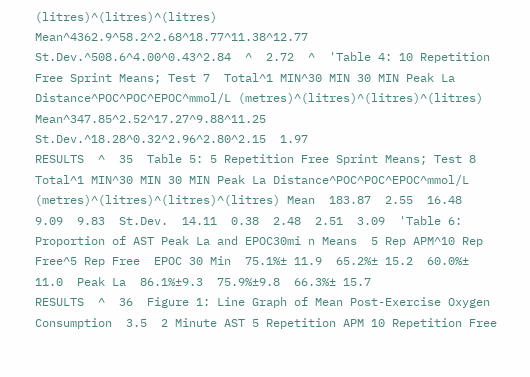(litres)^(litres)^(litres)  Mean^4362.9^58.2^2.68^18.77^11.38^12.77 St.Dev.^508.6^4.00^0.43^2.84  ^  2.72  ^  'Table 4: 10 Repetition Free Sprint Means; Test 7  Total^1 MIN^30 MIN 30 MIN Peak La Distance^POC^POC^EPOC^mmol/L (metres)^(litres)^(litres)^(litres)  Mean^347.85^2.52^17.27^9.88^11.25 St.Dev.^18.28^0.32^2.96^2.80^2.15  1.97
RESULTS  ^  35  Table 5: 5 Repetition Free Sprint Means; Test 8  Total^1 MIN^30 MIN 30 MIN Peak La Distance^POC^POC^EPOC^mmol/L (metres)^(litres)^(litres)^(litres) Mean  183.87  2.55  16.48  9.09  9.83  St.Dev.  14.11  0.38  2.48  2.51  3.09  'Table 6: Proportion of AST Peak La and EPOC30mi n Means  5 Rep APM^10 Rep Free^5 Rep Free  EPOC 30 Min  75.1%± 11.9  65.2%± 15.2  60.0%± 11.0  Peak La  86.1%±9.3  75.9%±9.8  66.3%± 15.7
RESULTS  ^  36  Figure 1: Line Graph of Mean Post-Exercise Oxygen Consumption  3.5  2 Minute AST 5 Repetition APM 10 Repetition Free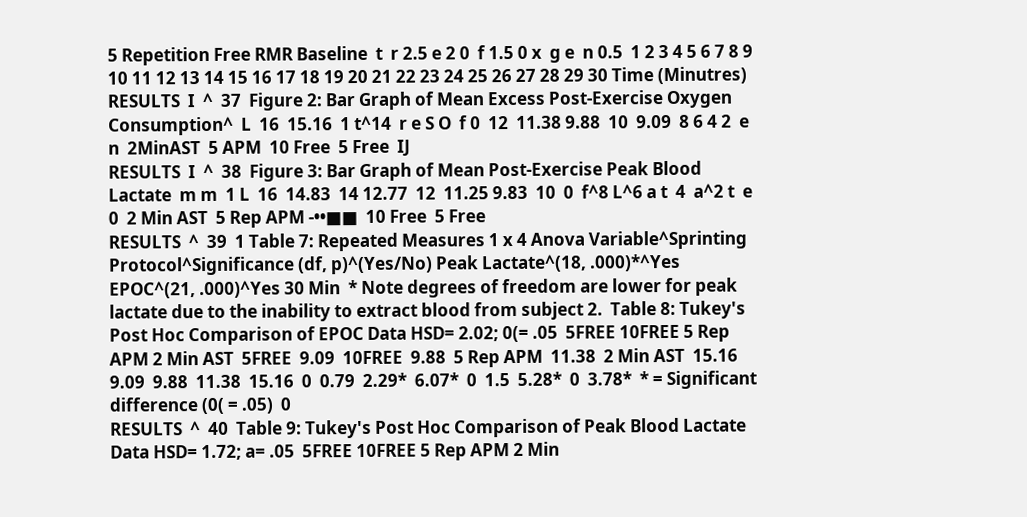5 Repetition Free RMR Baseline  t  r 2.5 e 2 0  f 1.5 0 x  g e  n 0.5  1 2 3 4 5 6 7 8 9 10 11 12 13 14 15 16 17 18 19 20 21 22 23 24 25 26 27 28 29 30 Time (Minutres)
RESULTS  I  ^  37  Figure 2: Bar Graph of Mean Excess Post-Exercise Oxygen Consumption^  L  16  15.16  1 t^14  r e S O  f 0  12  11.38 9.88  10  9.09  8 6 4 2  e  n  2MinAST  5 APM  10 Free  5 Free  IJ
RESULTS  I  ^  38  Figure 3: Bar Graph of Mean Post-Exercise Peak Blood Lactate  m m  1 L  16  14.83  14 12.77  12  11.25 9.83  10  0  f^8 L^6 a t  4  a^2 t  e  0  2 Min AST  5 Rep APM -••■■  10 Free  5 Free
RESULTS  ^  39  1 Table 7: Repeated Measures 1 x 4 Anova Variable^Sprinting Protocol^Significance (df, p)^(Yes/No) Peak Lactate^(18, .000)*^Yes EPOC^(21, .000)^Yes 30 Min  * Note degrees of freedom are lower for peak lactate due to the inability to extract blood from subject 2.  Table 8: Tukey's Post Hoc Comparison of EPOC Data HSD= 2.02; 0(= .05  5FREE 10FREE 5 Rep APM 2 Min AST  5FREE  9.09  10FREE  9.88  5 Rep APM  11.38  2 Min AST  15.16  9.09  9.88  11.38  15.16  0  0.79  2.29*  6.07*  0  1.5  5.28*  0  3.78*  * = Significant difference (0( = .05)  0
RESULTS  ^  40  Table 9: Tukey's Post Hoc Comparison of Peak Blood Lactate Data HSD= 1.72; a= .05  5FREE 10FREE 5 Rep APM 2 Min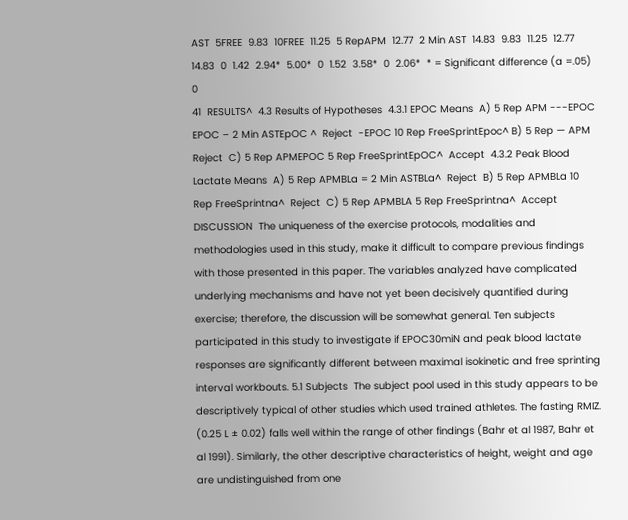AST  5FREE  9.83  10FREE  11.25  5 RepAPM  12.77  2 Min AST  14.83  9.83  11.25  12.77  14.83  0  1.42  2.94*  5.00*  0  1.52  3.58*  0  2.06*  * = Significant difference (a =.05)  0
41  RESULTS^  4.3 Results of Hypotheses  4.3.1 EPOC Means  A) 5 Rep APM ---EPOC EPOC – 2 Min ASTEpOC ^  Reject  -EPOC 10 Rep FreeSprintEpoc^ B) 5 Rep — APM  Reject  C) 5 Rep APMEPOC 5 Rep FreeSprintEpOC^  Accept  4.3.2 Peak Blood Lactate Means  A) 5 Rep APMBLa = 2 Min ASTBLa^  Reject  B) 5 Rep APMBLa 10 Rep FreeSprintna^  Reject  C) 5 Rep APMBLA 5 Rep FreeSprintna^  Accept
DISCUSSION  The uniqueness of the exercise protocols, modalities and methodologies used in this study, make it difficult to compare previous findings with those presented in this paper. The variables analyzed have complicated underlying mechanisms and have not yet been decisively quantified during exercise; therefore, the discussion will be somewhat general. Ten subjects participated in this study to investigate if EPOC30miN and peak blood lactate responses are significantly different between maximal isokinetic and free sprinting interval workbouts. 5.1 Subjects  The subject pool used in this study appears to be descriptively typical of other studies which used trained athletes. The fasting RMIZ. (0.25 L ± 0.02) falls well within the range of other findings (Bahr et al 1987, Bahr et al 1991). Similarly, the other descriptive characteristics of height, weight and age are undistinguished from one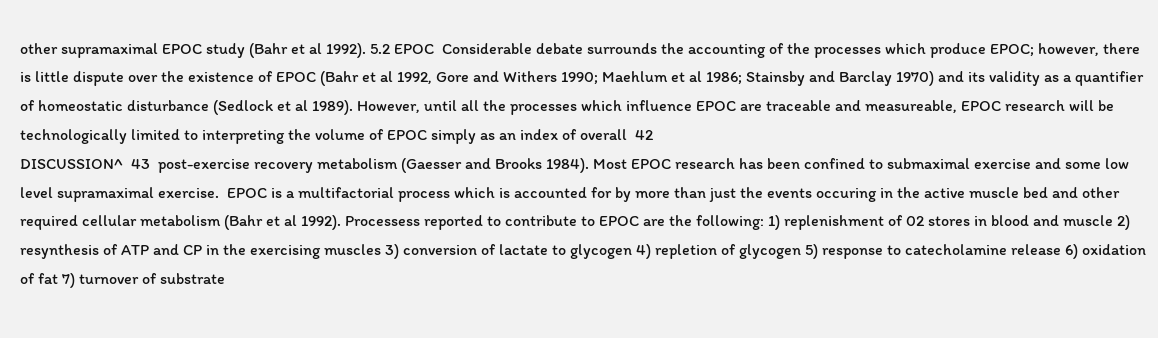other supramaximal EPOC study (Bahr et al 1992). 5.2 EPOC  Considerable debate surrounds the accounting of the processes which produce EPOC; however, there is little dispute over the existence of EPOC (Bahr et al 1992, Gore and Withers 1990; Maehlum et al 1986; Stainsby and Barclay 1970) and its validity as a quantifier of homeostatic disturbance (Sedlock et al 1989). However, until all the processes which influence EPOC are traceable and measureable, EPOC research will be technologically limited to interpreting the volume of EPOC simply as an index of overall  42
DISCUSSION^  43  post-exercise recovery metabolism (Gaesser and Brooks 1984). Most EPOC research has been confined to submaximal exercise and some low level supramaximal exercise.  EPOC is a multifactorial process which is accounted for by more than just the events occuring in the active muscle bed and other required cellular metabolism (Bahr et al 1992). Processess reported to contribute to EPOC are the following: 1) replenishment of 02 stores in blood and muscle 2) resynthesis of ATP and CP in the exercising muscles 3) conversion of lactate to glycogen 4) repletion of glycogen 5) response to catecholamine release 6) oxidation of fat 7) turnover of substrate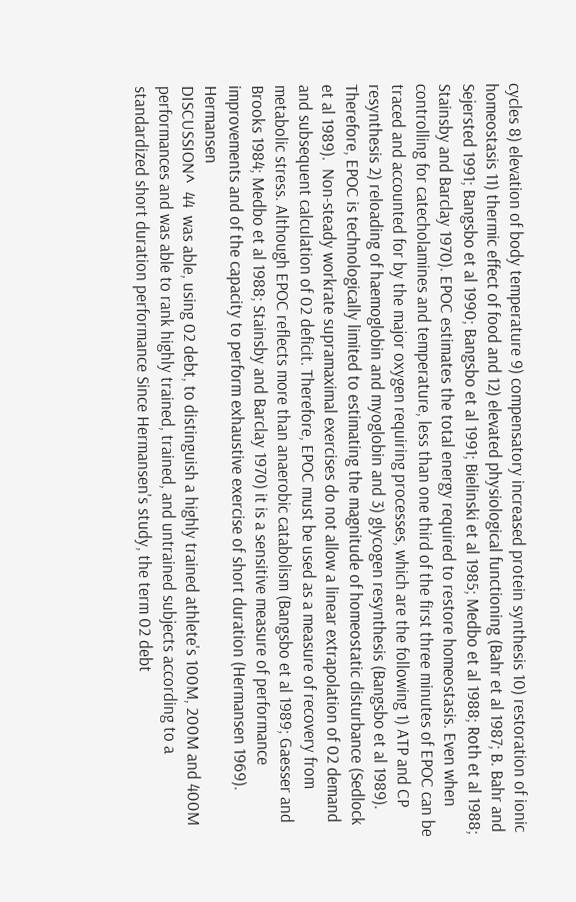cycles 8) elevation of body temperature 9) compensatory increased protein synthesis 10) restoration of ionic homeostasis 11) thermic effect of food and 12) elevated physiological functioning (Bahr et al 1987; B. Bahr and Sejersted 1991; Bangsbo et al 1990; Bangsbo et al 1991; Bielinski et al 1985; Medbo et al 1988; Roth et al 1988; Stainsby and Barclay 1970). EPOC estimates the total energy required to restore homeostasis. Even when controlling for catecholamines and temperature, less than one third of the first three minutes of EPOC can be traced and accounted for by the major oxygen requiring processes, which are the following 1) ATP and CP resynthesis 2) reloading of haemoglobin and myoglobin and 3) glycogen resynthesis (Bangsbo et al 1989). Therefore, EPOC is technologically limited to estimating the magnitude of homeostatic disturbance (Sedlock et al 1989).  Non-steady workrate supramaximal exercises do not allow a linear extrapolation of 02 demand and subsequent calculation of 02 deficit. Therefore, EPOC must be used as a measure of recovery from metabolic stress. Although EPOC reflects more than anaerobic catabolism (Bangsbo et al 1989; Gaesser and Brooks 1984; Medbo et al 1988; Stainsby and Barclay 1970) it is a sensitive measure of performance improvements and of the capacity to perform exhaustive exercise of short duration (Hermansen 1969). Hermansen
DISCUSSION^  44  was able, using 02 debt, to distinguish a highly trained athlete's 100M, 200M and 400M performances and was able to rank highly trained, trained, and untrained subjects according to a standardized short duration performance Since Hermansen's study, the term 02 debt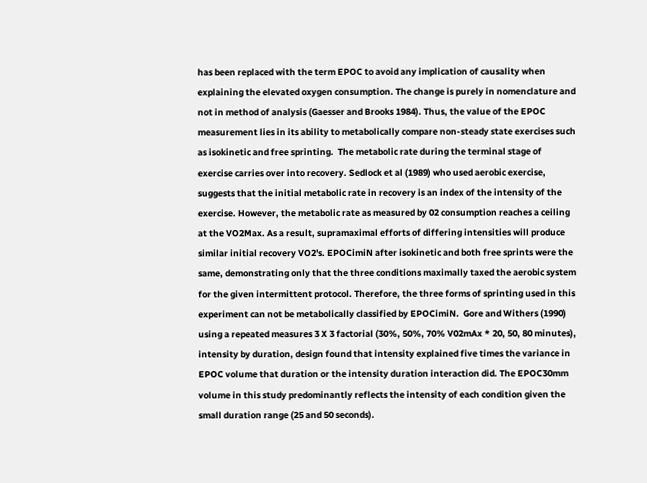has been replaced with the term EPOC to avoid any implication of causality when explaining the elevated oxygen consumption. The change is purely in nomenclature and not in method of analysis (Gaesser and Brooks 1984). Thus, the value of the EPOC measurement lies in its ability to metabolically compare non-steady state exercises such as isokinetic and free sprinting.  The metabolic rate during the terminal stage of exercise carries over into recovery. Sedlock et al (1989) who used aerobic exercise, suggests that the initial metabolic rate in recovery is an index of the intensity of the exercise. However, the metabolic rate as measured by 02 consumption reaches a ceiling at the VO2Max. As a result, supramaximal efforts of differing intensities will produce similar initial recovery VO2's. EPOCimiN after isokinetic and both free sprints were the same, demonstrating only that the three conditions maximally taxed the aerobic system for the given intermittent protocol. Therefore, the three forms of sprinting used in this experiment can not be metabolically classified by EPOCimiN.  Gore and Withers (1990) using a repeated measures 3 X 3 factorial (30%, 50%, 70% V02mAx * 20, 50, 80 minutes), intensity by duration, design found that intensity explained five times the variance in EPOC volume that duration or the intensity duration interaction did. The EPOC30mm volume in this study predominantly reflects the intensity of each condition given the small duration range (25 and 50 seconds).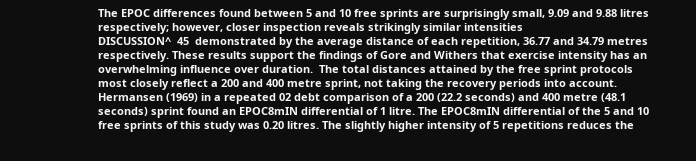The EPOC differences found between 5 and 10 free sprints are surprisingly small, 9.09 and 9.88 litres respectively; however, closer inspection reveals strikingly similar intensities
DISCUSSION^  45  demonstrated by the average distance of each repetition, 36.77 and 34.79 metres respectively. These results support the findings of Gore and Withers that exercise intensity has an overwhelming influence over duration.  The total distances attained by the free sprint protocols most closely reflect a 200 and 400 metre sprint, not taking the recovery periods into account. Hermansen (1969) in a repeated 02 debt comparison of a 200 (22.2 seconds) and 400 metre (48.1 seconds) sprint found an EPOC8mIN differential of 1 litre. The EPOC8mIN differential of the 5 and 10 free sprints of this study was 0.20 litres. The slightly higher intensity of 5 repetitions reduces the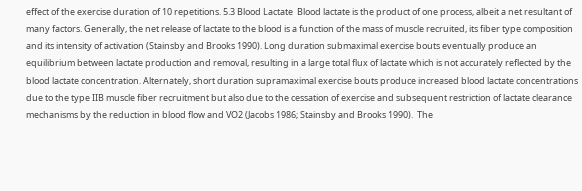effect of the exercise duration of 10 repetitions. 5.3 Blood Lactate  Blood lactate is the product of one process, albeit a net resultant of many factors. Generally, the net release of lactate to the blood is a function of the mass of muscle recruited, its fiber type composition and its intensity of activation (Stainsby and Brooks 1990). Long duration submaximal exercise bouts eventually produce an equilibrium between lactate production and removal, resulting in a large total flux of lactate which is not accurately reflected by the blood lactate concentration. Alternately, short duration supramaximal exercise bouts produce increased blood lactate concentrations due to the type IIB muscle fiber recruitment but also due to the cessation of exercise and subsequent restriction of lactate clearance mechanisms by the reduction in blood flow and VO2 (Jacobs 1986; Stainsby and Brooks 1990).  The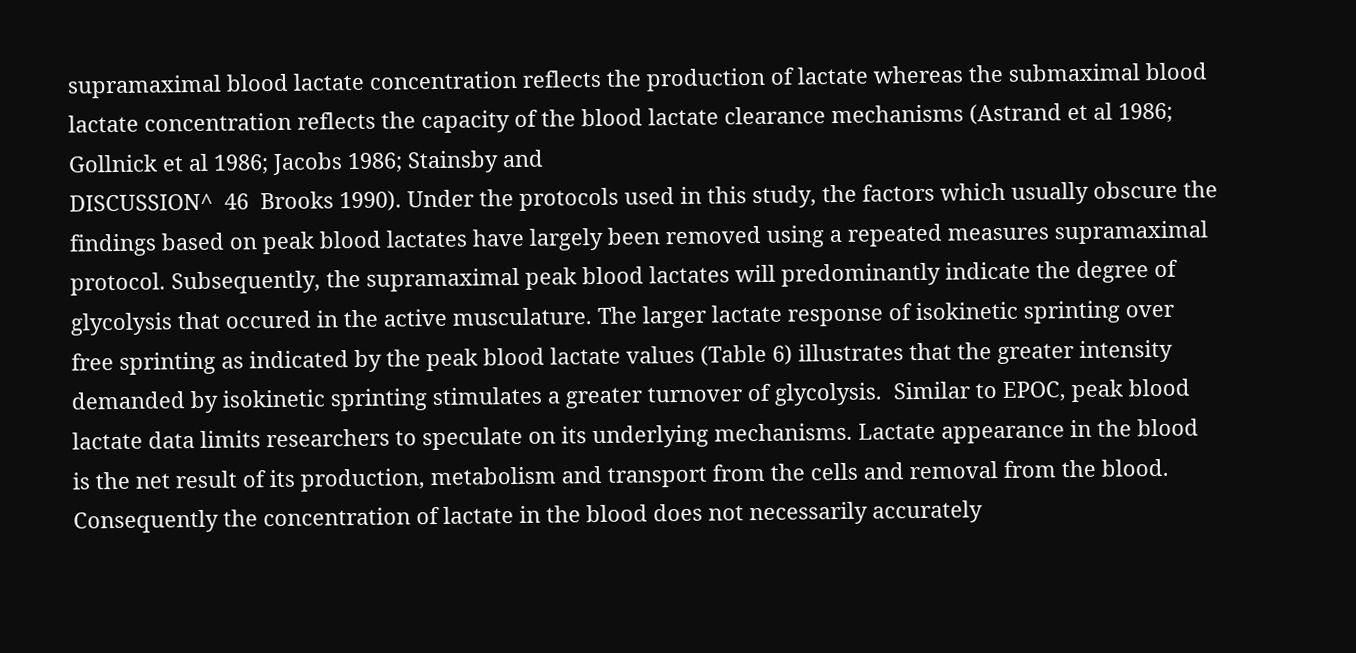supramaximal blood lactate concentration reflects the production of lactate whereas the submaximal blood lactate concentration reflects the capacity of the blood lactate clearance mechanisms (Astrand et al 1986; Gollnick et al 1986; Jacobs 1986; Stainsby and
DISCUSSION^  46  Brooks 1990). Under the protocols used in this study, the factors which usually obscure the findings based on peak blood lactates have largely been removed using a repeated measures supramaximal protocol. Subsequently, the supramaximal peak blood lactates will predominantly indicate the degree of glycolysis that occured in the active musculature. The larger lactate response of isokinetic sprinting over free sprinting as indicated by the peak blood lactate values (Table 6) illustrates that the greater intensity demanded by isokinetic sprinting stimulates a greater turnover of glycolysis.  Similar to EPOC, peak blood lactate data limits researchers to speculate on its underlying mechanisms. Lactate appearance in the blood is the net result of its production, metabolism and transport from the cells and removal from the blood. Consequently the concentration of lactate in the blood does not necessarily accurately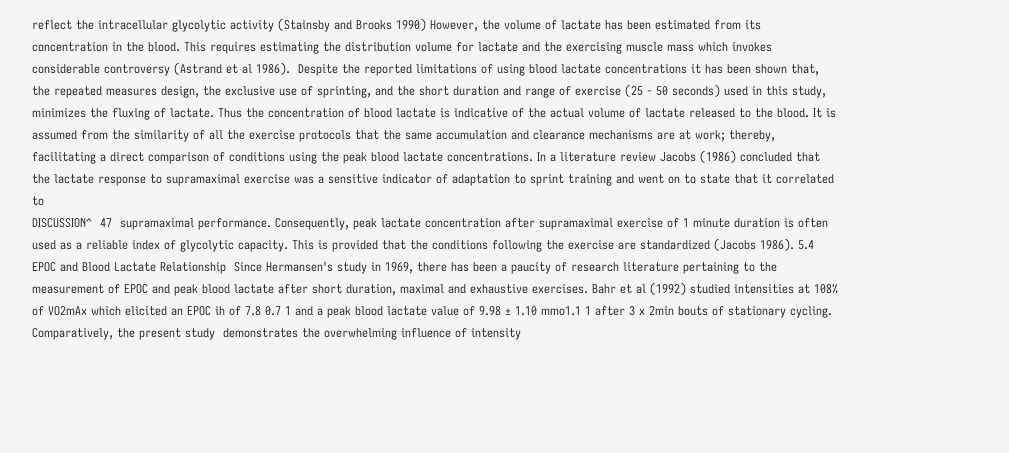reflect the intracellular glycolytic activity (Stainsby and Brooks 1990) However, the volume of lactate has been estimated from its concentration in the blood. This requires estimating the distribution volume for lactate and the exercising muscle mass which invokes considerable controversy (Astrand et al 1986).  Despite the reported limitations of using blood lactate concentrations it has been shown that, the repeated measures design, the exclusive use of sprinting, and the short duration and range of exercise (25 - 50 seconds) used in this study, minimizes the fluxing of lactate. Thus the concentration of blood lactate is indicative of the actual volume of lactate released to the blood. It is assumed from the similarity of all the exercise protocols that the same accumulation and clearance mechanisms are at work; thereby, facilitating a direct comparison of conditions using the peak blood lactate concentrations. In a literature review Jacobs (1986) concluded that the lactate response to supramaximal exercise was a sensitive indicator of adaptation to sprint training and went on to state that it correlated to
DISCUSSION^  47  supramaximal performance. Consequently, peak lactate concentration after supramaximal exercise of 1 minute duration is often used as a reliable index of glycolytic capacity. This is provided that the conditions following the exercise are standardized (Jacobs 1986). 5.4 EPOC and Blood Lactate Relationship  Since Hermansen's study in 1969, there has been a paucity of research literature pertaining to the measurement of EPOC and peak blood lactate after short duration, maximal and exhaustive exercises. Bahr et al (1992) studied intensities at 108% of VO2mAx which elicited an EPOC ih of 7.8 0.7 1 and a peak blood lactate value of 9.98 ± 1.10 mmo1.1 1 after 3 x 2min bouts of stationary cycling. Comparatively, the present study  demonstrates the overwhelming influence of intensity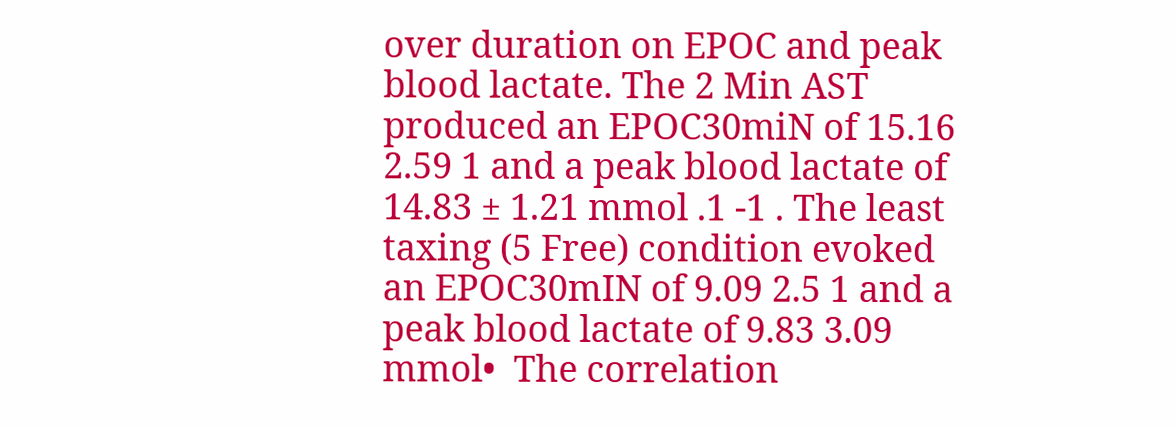over duration on EPOC and peak blood lactate. The 2 Min AST produced an EPOC30miN of 15.16 2.59 1 and a peak blood lactate of 14.83 ± 1.21 mmol .1 -1 . The least taxing (5 Free) condition evoked an EPOC30mIN of 9.09 2.5 1 and a peak blood lactate of 9.83 3.09 mmol•  The correlation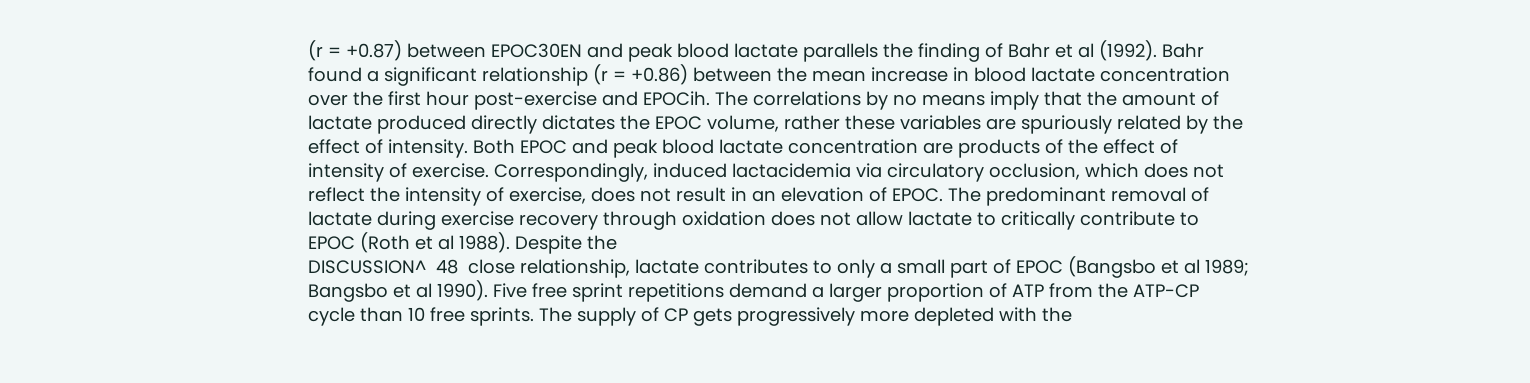(r = +0.87) between EPOC30EN and peak blood lactate parallels the finding of Bahr et al (1992). Bahr found a significant relationship (r = +0.86) between the mean increase in blood lactate concentration over the first hour post-exercise and EPOCih. The correlations by no means imply that the amount of lactate produced directly dictates the EPOC volume, rather these variables are spuriously related by the effect of intensity. Both EPOC and peak blood lactate concentration are products of the effect of intensity of exercise. Correspondingly, induced lactacidemia via circulatory occlusion, which does not reflect the intensity of exercise, does not result in an elevation of EPOC. The predominant removal of lactate during exercise recovery through oxidation does not allow lactate to critically contribute to EPOC (Roth et al 1988). Despite the
DISCUSSION^  48  close relationship, lactate contributes to only a small part of EPOC (Bangsbo et al 1989; Bangsbo et al 1990). Five free sprint repetitions demand a larger proportion of ATP from the ATP-CP cycle than 10 free sprints. The supply of CP gets progressively more depleted with the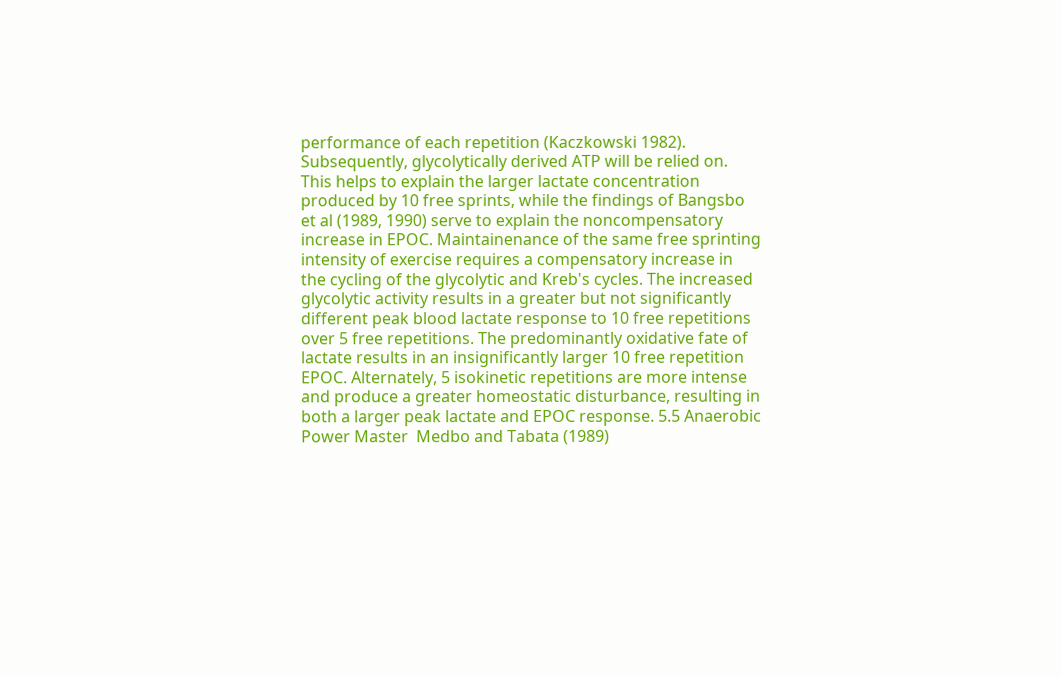performance of each repetition (Kaczkowski 1982). Subsequently, glycolytically derived ATP will be relied on. This helps to explain the larger lactate concentration produced by 10 free sprints, while the findings of Bangsbo et al (1989, 1990) serve to explain the noncompensatory increase in EPOC. Maintainenance of the same free sprinting intensity of exercise requires a compensatory increase in the cycling of the glycolytic and Kreb's cycles. The increased glycolytic activity results in a greater but not significantly different peak blood lactate response to 10 free repetitions over 5 free repetitions. The predominantly oxidative fate of lactate results in an insignificantly larger 10 free repetition EPOC. Alternately, 5 isokinetic repetitions are more intense and produce a greater homeostatic disturbance, resulting in both a larger peak lactate and EPOC response. 5.5 Anaerobic Power Master  Medbo and Tabata (1989)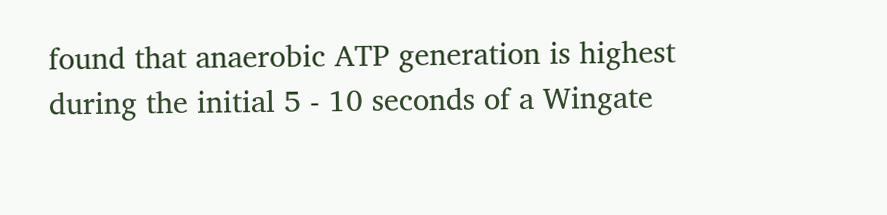found that anaerobic ATP generation is highest during the initial 5 - 10 seconds of a Wingate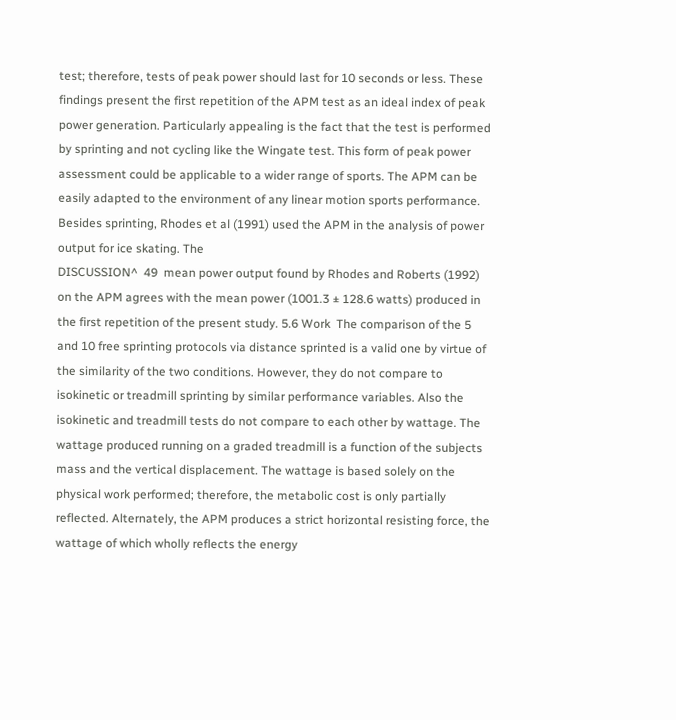test; therefore, tests of peak power should last for 10 seconds or less. These findings present the first repetition of the APM test as an ideal index of peak power generation. Particularly appealing is the fact that the test is performed by sprinting and not cycling like the Wingate test. This form of peak power assessment could be applicable to a wider range of sports. The APM can be easily adapted to the environment of any linear motion sports performance. Besides sprinting, Rhodes et al (1991) used the APM in the analysis of power output for ice skating. The
DISCUSSION^  49  mean power output found by Rhodes and Roberts (1992) on the APM agrees with the mean power (1001.3 ± 128.6 watts) produced in the first repetition of the present study. 5.6 Work  The comparison of the 5 and 10 free sprinting protocols via distance sprinted is a valid one by virtue of the similarity of the two conditions. However, they do not compare to isokinetic or treadmill sprinting by similar performance variables. Also the isokinetic and treadmill tests do not compare to each other by wattage. The wattage produced running on a graded treadmill is a function of the subjects mass and the vertical displacement. The wattage is based solely on the physical work performed; therefore, the metabolic cost is only partially reflected. Alternately, the APM produces a strict horizontal resisting force, the wattage of which wholly reflects the energy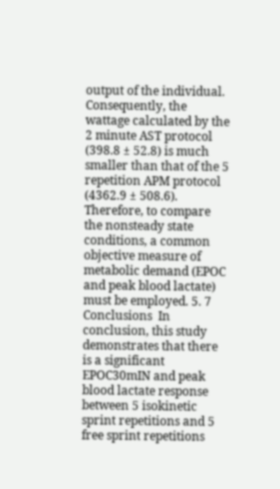output of the individual. Consequently, the wattage calculated by the 2 minute AST protocol (398.8 ± 52.8) is much smaller than that of the 5 repetition APM protocol (4362.9 ± 508.6). Therefore, to compare the nonsteady state conditions, a common objective measure of metabolic demand (EPOC and peak blood lactate) must be employed. 5. 7 Conclusions  In conclusion, this study demonstrates that there is a significant EPOC30mIN and peak blood lactate response between 5 isokinetic sprint repetitions and 5 free sprint repetitions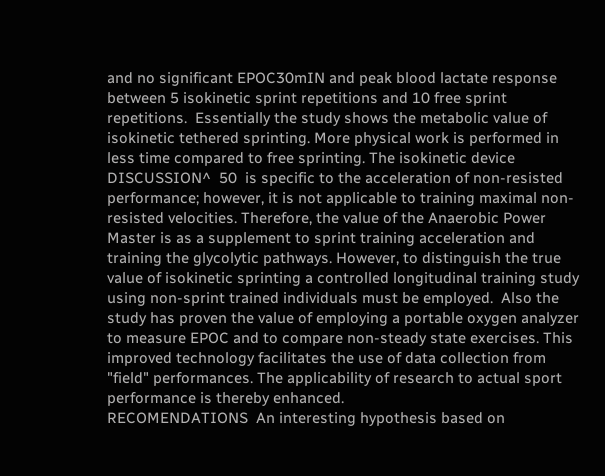and no significant EPOC30mIN and peak blood lactate response between 5 isokinetic sprint repetitions and 10 free sprint repetitions.  Essentially the study shows the metabolic value of isokinetic tethered sprinting. More physical work is performed in less time compared to free sprinting. The isokinetic device
DISCUSSION^  50  is specific to the acceleration of non-resisted performance; however, it is not applicable to training maximal non-resisted velocities. Therefore, the value of the Anaerobic Power Master is as a supplement to sprint training acceleration and training the glycolytic pathways. However, to distinguish the true value of isokinetic sprinting a controlled longitudinal training study using non-sprint trained individuals must be employed.  Also the study has proven the value of employing a portable oxygen analyzer to measure EPOC and to compare non-steady state exercises. This improved technology facilitates the use of data collection from "field" performances. The applicability of research to actual sport performance is thereby enhanced.
RECOMENDATIONS  An interesting hypothesis based on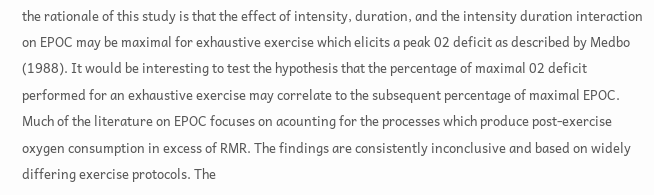the rationale of this study is that the effect of intensity, duration, and the intensity duration interaction on EPOC may be maximal for exhaustive exercise which elicits a peak 02 deficit as described by Medbo (1988). It would be interesting to test the hypothesis that the percentage of maximal 02 deficit performed for an exhaustive exercise may correlate to the subsequent percentage of maximal EPOC. Much of the literature on EPOC focuses on acounting for the processes which produce post-exercise oxygen consumption in excess of RMR. The findings are consistently inconclusive and based on widely differing exercise protocols. The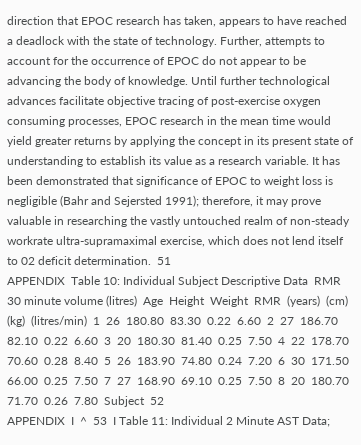direction that EPOC research has taken, appears to have reached a deadlock with the state of technology. Further, attempts to account for the occurrence of EPOC do not appear to be advancing the body of knowledge. Until further technological advances facilitate objective tracing of post-exercise oxygen consuming processes, EPOC research in the mean time would yield greater returns by applying the concept in its present state of understanding to establish its value as a research variable. It has been demonstrated that significance of EPOC to weight loss is negligible (Bahr and Sejersted 1991); therefore, it may prove valuable in researching the vastly untouched realm of non-steady workrate ultra-supramaximal exercise, which does not lend itself to 02 deficit determination.  51
APPENDIX  Table 10: Individual Subject Descriptive Data  RMR 30 minute volume (litres)  Age  Height  Weight  RMR  (years)  (cm)  (kg)  (litres/min)  1  26  180.80  83.30  0.22  6.60  2  27  186.70  82.10  0.22  6.60  3  20  180.30  81.40  0.25  7.50  4  22  178.70  70.60  0.28  8.40  5  26  183.90  74.80  0.24  7.20  6  30  171.50  66.00  0.25  7.50  7  27  168.90  69.10  0.25  7.50  8  20  180.70  71.70  0.26  7.80  Subject  52
APPENDIX  I  ^  53  I Table 11: Individual 2 Minute AST Data;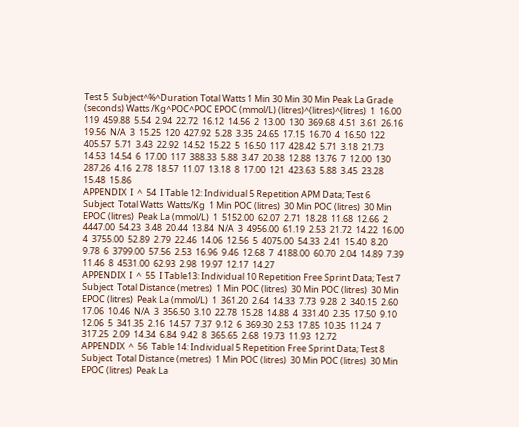Test 5  Subject^%^Duration Total Watts 1 Min 30 Min 30 Min Peak La Grade (seconds) Watts /Kg^POC^POC EPOC (mmol/L) (litres)^(litres)^(litres)  1  16.00  119  459.88  5.54  2.94  22.72  16.12  14.56  2  13.00  130  369.68  4.51  3.61  26.16  19.56  N/A  3  15.25  120  427.92  5.28  3.35  24.65  17.15  16.70  4  16.50  122  405.57  5.71  3.43  22.92  14.52  15.22  5  16.50  117  428.42  5.71  3.18  21.73  14.53  14.54  6  17.00  117  388.33  5.88  3.47  20.38  12.88  13.76  7  12.00  130  287.26  4.16  2.78  18.57  11.07  13.18  8  17.00  121  423.63  5.88  3.45  23.28  15.48  15.86
APPENDIX  I  ^  54  I Table 12: Individual 5 Repetition APM Data; Test 6  Subject  Total Watts  Watts/Kg  1 Min POC (litres)  30 Min POC (litres)  30 Min EPOC (litres)  Peak La (mmol/L)  1  5152.00  62.07  2.71  18.28  11.68  12.66  2  4447.00  54.23  3.48  20.44  13.84  N/A  3  4956.00  61.19  2.53  21.72  14.22  16.00  4  3755.00  52.89  2.79  22.46  14.06  12.56  5  4075.00  54.33  2.41  15.40  8.20  9.78  6  3799.00  57.56  2.53  16.96  9.46  12.68  7  4188.00  60.70  2.04  14.89  7.39  11.46  8  4531.00  62.93  2.98  19.97  12.17  14.27
APPENDIX  I  ^  55  I Table13: Individual 10 Repetition Free Sprint Data; Test 7  Subject  Total Distance (metres)  1 Min POC (litres)  30 Min POC (litres)  30 Min EPOC (litres)  Peak La (mmol/L)  1  361.20  2.64  14.33  7.73  9.28  2  340.15  2.60  17.06  10.46  N/A  3  356.50  3.10  22.78  15.28  14.88  4  331.40  2.35  17.50  9.10  12.06  5  341.35  2.16  14.57  7.37  9.12  6  369.30  2.53  17.85  10.35  11.24  7  317.25  2.09  14.34  6.84  9.42  8  365.65  2.68  19.73  11.93  12.72
APPENDIX  ^  56  Table 14: Individual 5 Repetition Free Sprint Data; Test 8  Subject  Total Distance (metres)  1 Min POC (litres)  30 Min POC (litres)  30 Min EPOC (litres)  Peak La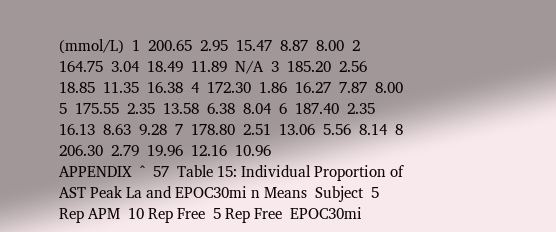(mmol/L)  1  200.65  2.95  15.47  8.87  8.00  2  164.75  3.04  18.49  11.89  N/A  3  185.20  2.56  18.85  11.35  16.38  4  172.30  1.86  16.27  7.87  8.00  5  175.55  2.35  13.58  6.38  8.04  6  187.40  2.35  16.13  8.63  9.28  7  178.80  2.51  13.06  5.56  8.14  8  206.30  2.79  19.96  12.16  10.96
APPENDIX  ^  57  Table 15: Individual Proportion of AST Peak La and EPOC30mi n Means  Subject  5 Rep APM  10 Rep Free  5 Rep Free  EPOC30mi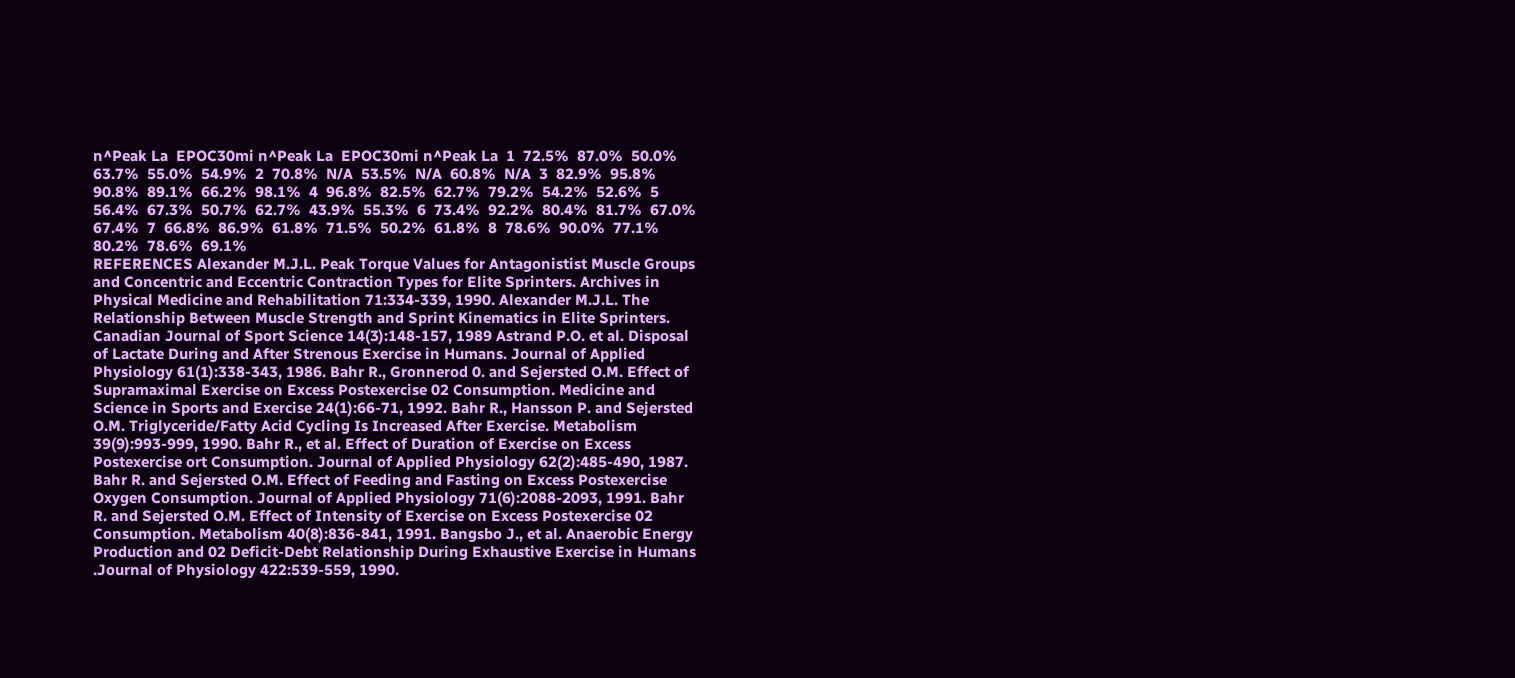n^Peak La  EPOC30mi n^Peak La  EPOC30mi n^Peak La  1  72.5%  87.0%  50.0%  63.7%  55.0%  54.9%  2  70.8%  N/A  53.5%  N/A  60.8%  N/A  3  82.9%  95.8%  90.8%  89.1%  66.2%  98.1%  4  96.8%  82.5%  62.7%  79.2%  54.2%  52.6%  5  56.4%  67.3%  50.7%  62.7%  43.9%  55.3%  6  73.4%  92.2%  80.4%  81.7%  67.0%  67.4%  7  66.8%  86.9%  61.8%  71.5%  50.2%  61.8%  8  78.6%  90.0%  77.1%  80.2%  78.6%  69.1%
REFERENCES Alexander M.J.L. Peak Torque Values for Antagonistist Muscle Groups and Concentric and Eccentric Contraction Types for Elite Sprinters. Archives in Physical Medicine and Rehabilitation 71:334-339, 1990. Alexander M.J.L. The Relationship Between Muscle Strength and Sprint Kinematics in Elite Sprinters. Canadian Journal of Sport Science 14(3):148-157, 1989 Astrand P.O. et al. Disposal of Lactate During and After Strenous Exercise in Humans. Journal of Applied Physiology 61(1):338-343, 1986. Bahr R., Gronnerod 0. and Sejersted O.M. Effect of Supramaximal Exercise on Excess Postexercise 02 Consumption. Medicine and Science in Sports and Exercise 24(1):66-71, 1992. Bahr R., Hansson P. and Sejersted O.M. Triglyceride/Fatty Acid Cycling Is Increased After Exercise. Metabolism 39(9):993-999, 1990. Bahr R., et al. Effect of Duration of Exercise on Excess Postexercise ort Consumption. Journal of Applied Physiology 62(2):485-490, 1987. Bahr R. and Sejersted O.M. Effect of Feeding and Fasting on Excess Postexercise Oxygen Consumption. Journal of Applied Physiology 71(6):2088-2093, 1991. Bahr R. and Sejersted O.M. Effect of Intensity of Exercise on Excess Postexercise 02 Consumption. Metabolism 40(8):836-841, 1991. Bangsbo J., et al. Anaerobic Energy Production and 02 Deficit-Debt Relationship During Exhaustive Exercise in Humans .Journal of Physiology 422:539-559, 1990.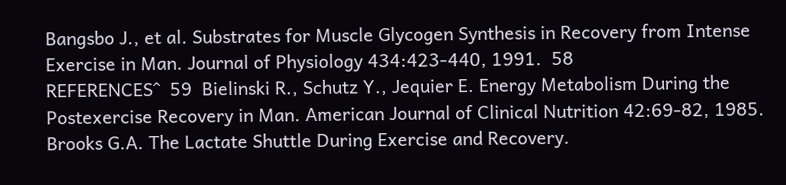Bangsbo J., et al. Substrates for Muscle Glycogen Synthesis in Recovery from Intense Exercise in Man. Journal of Physiology 434:423-440, 1991.  58
REFERENCES^  59  Bielinski R., Schutz Y., Jequier E. Energy Metabolism During the Postexercise Recovery in Man. American Journal of Clinical Nutrition 42:69-82, 1985. Brooks G.A. The Lactate Shuttle During Exercise and Recovery.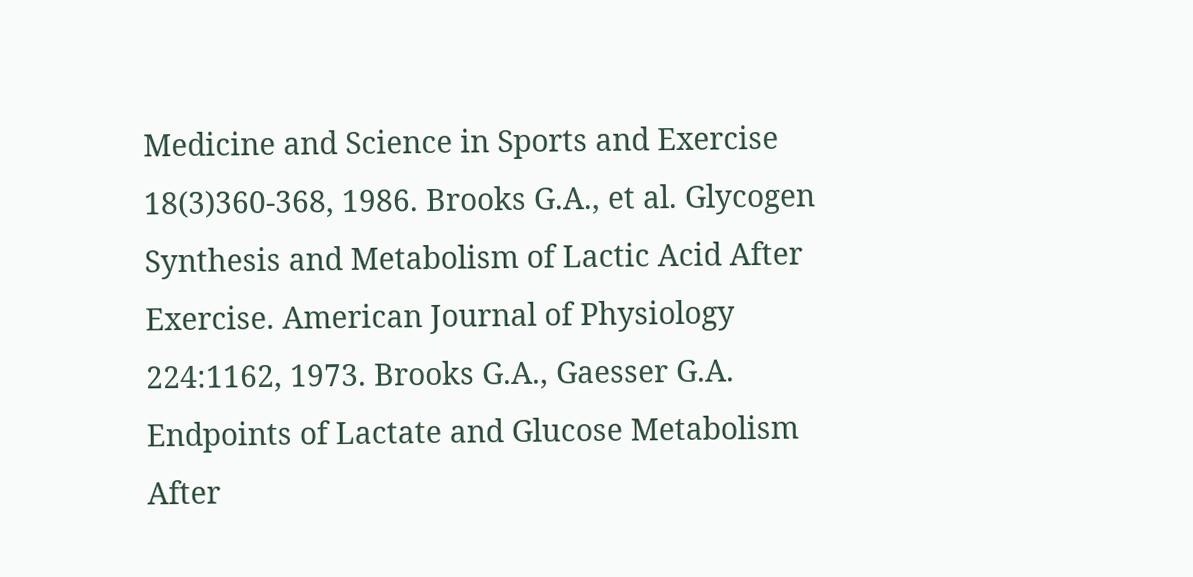Medicine and Science in Sports and Exercise 18(3)360-368, 1986. Brooks G.A., et al. Glycogen Synthesis and Metabolism of Lactic Acid After Exercise. American Journal of Physiology 224:1162, 1973. Brooks G.A., Gaesser G.A. Endpoints of Lactate and Glucose Metabolism After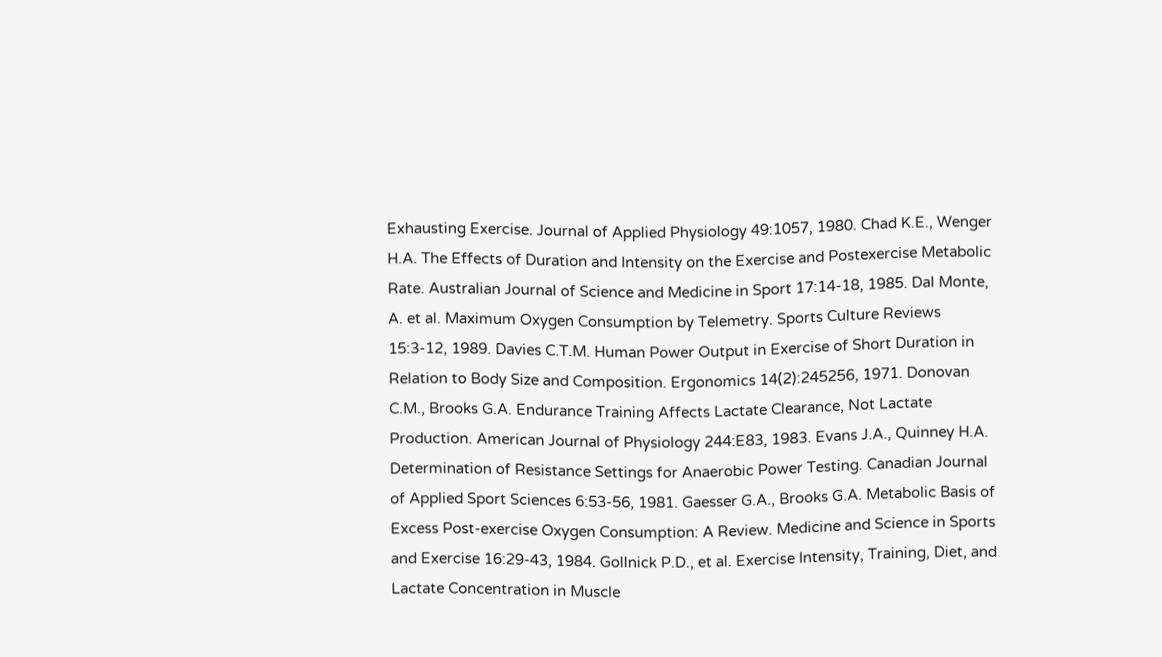Exhausting Exercise. Journal of Applied Physiology 49:1057, 1980. Chad K.E., Wenger H.A. The Effects of Duration and Intensity on the Exercise and Postexercise Metabolic Rate. Australian Journal of Science and Medicine in Sport 17:14-18, 1985. Dal Monte, A. et al. Maximum Oxygen Consumption by Telemetry. Sports Culture Reviews 15:3-12, 1989. Davies C.T.M. Human Power Output in Exercise of Short Duration in Relation to Body Size and Composition. Ergonomics 14(2):245256, 1971. Donovan C.M., Brooks G.A. Endurance Training Affects Lactate Clearance, Not Lactate Production. American Journal of Physiology 244:E83, 1983. Evans J.A., Quinney H.A. Determination of Resistance Settings for Anaerobic Power Testing. Canadian Journal of Applied Sport Sciences 6:53-56, 1981. Gaesser G.A., Brooks G.A. Metabolic Basis of Excess Post-exercise Oxygen Consumption: A Review. Medicine and Science in Sports and Exercise 16:29-43, 1984. Gollnick P.D., et al. Exercise Intensity, Training, Diet, and Lactate Concentration in Muscle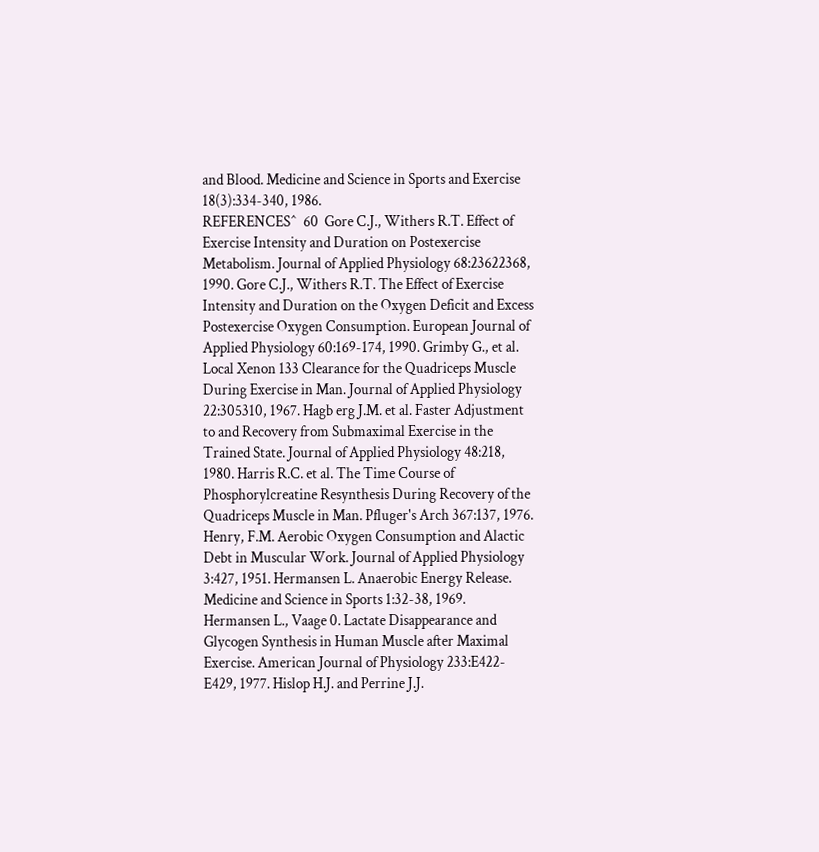and Blood. Medicine and Science in Sports and Exercise 18(3):334-340, 1986.
REFERENCES^  60  Gore C.J., Withers R.T. Effect of Exercise Intensity and Duration on Postexercise Metabolism. Journal of Applied Physiology 68:23622368, 1990. Gore C.J., Withers R.T. The Effect of Exercise Intensity and Duration on the Oxygen Deficit and Excess Postexercise Oxygen Consumption. European Journal of Applied Physiology 60:169-174, 1990. Grimby G., et al. Local Xenon 133 Clearance for the Quadriceps Muscle During Exercise in Man. Journal of Applied Physiology 22:305310, 1967. Hagb erg J.M. et al. Faster Adjustment to and Recovery from Submaximal Exercise in the Trained State. Journal of Applied Physiology 48:218, 1980. Harris R.C. et al. The Time Course of Phosphorylcreatine Resynthesis During Recovery of the Quadriceps Muscle in Man. Pfluger's Arch 367:137, 1976. Henry, F.M. Aerobic Oxygen Consumption and Alactic Debt in Muscular Work. Journal of Applied Physiology 3:427, 1951. Hermansen L. Anaerobic Energy Release. Medicine and Science in Sports 1:32-38, 1969. Hermansen L., Vaage 0. Lactate Disappearance and Glycogen Synthesis in Human Muscle after Maximal Exercise. American Journal of Physiology 233:E422-E429, 1977. Hislop H.J. and Perrine J.J.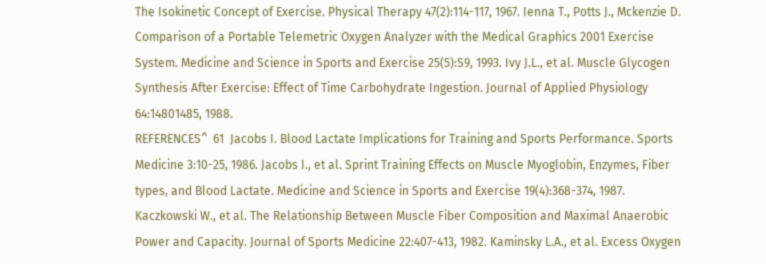The Isokinetic Concept of Exercise. Physical Therapy 47(2):114-117, 1967. Ienna T., Potts J., Mckenzie D. Comparison of a Portable Telemetric Oxygen Analyzer with the Medical Graphics 2001 Exercise System. Medicine and Science in Sports and Exercise 25(5):S9, 1993. Ivy J.L., et al. Muscle Glycogen Synthesis After Exercise: Effect of Time Carbohydrate Ingestion. Journal of Applied Physiology 64:14801485, 1988.
REFERENCES^  61  Jacobs I. Blood Lactate Implications for Training and Sports Performance. Sports Medicine 3:10-25, 1986. Jacobs I., et al. Sprint Training Effects on Muscle Myoglobin, Enzymes, Fiber types, and Blood Lactate. Medicine and Science in Sports and Exercise 19(4):368-374, 1987. Kaczkowski W., et al. The Relationship Between Muscle Fiber Composition and Maximal Anaerobic Power and Capacity. Journal of Sports Medicine 22:407-413, 1982. Kaminsky L.A., et al. Excess Oxygen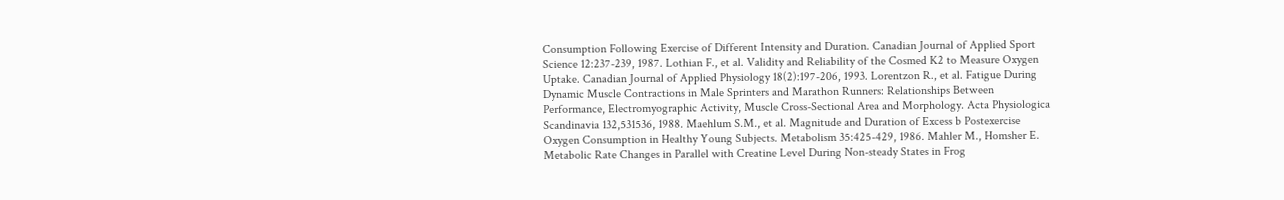Consumption Following Exercise of Different Intensity and Duration. Canadian Journal of Applied Sport Science 12:237-239, 1987. Lothian F., et al. Validity and Reliability of the Cosmed K2 to Measure Oxygen Uptake. Canadian Journal of Applied Physiology 18(2):197-206, 1993. Lorentzon R., et al. Fatigue During Dynamic Muscle Contractions in Male Sprinters and Marathon Runners: Relationships Between Performance, Electromyographic Activity, Muscle Cross-Sectional Area and Morphology. Acta Physiologica Scandinavia 132,531536, 1988. Maehlum S.M., et al. Magnitude and Duration of Excess b Postexercise Oxygen Consumption in Healthy Young Subjects. Metabolism 35:425-429, 1986. Mahler M., Homsher E. Metabolic Rate Changes in Parallel with Creatine Level During Non-steady States in Frog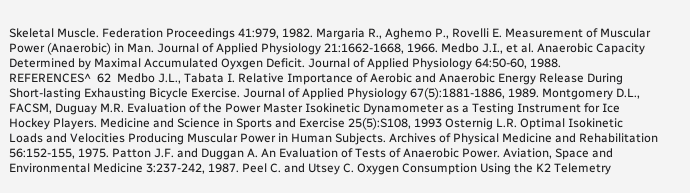Skeletal Muscle. Federation Proceedings 41:979, 1982. Margaria R., Aghemo P., Rovelli E. Measurement of Muscular Power (Anaerobic) in Man. Journal of Applied Physiology 21:1662-1668, 1966. Medbo J.I., et al. Anaerobic Capacity Determined by Maximal Accumulated Oyxgen Deficit. Journal of Applied Physiology 64:50-60, 1988.
REFERENCES^  62  Medbo J.L., Tabata I. Relative Importance of Aerobic and Anaerobic Energy Release During Short-lasting Exhausting Bicycle Exercise. Journal of Applied Physiology 67(5):1881-1886, 1989. Montgomery D.L., FACSM, Duguay M.R. Evaluation of the Power Master Isokinetic Dynamometer as a Testing Instrument for Ice Hockey Players. Medicine and Science in Sports and Exercise 25(5):S108, 1993 Osternig L.R. Optimal Isokinetic Loads and Velocities Producing Muscular Power in Human Subjects. Archives of Physical Medicine and Rehabilitation 56:152-155, 1975. Patton J.F. and Duggan A. An Evaluation of Tests of Anaerobic Power. Aviation, Space and Environmental Medicine 3:237-242, 1987. Peel C. and Utsey C. Oxygen Consumption Using the K2 Telemetry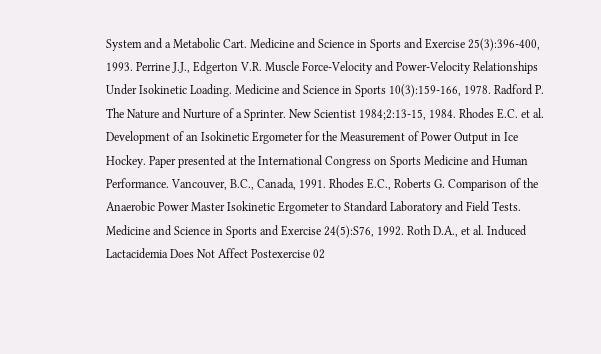System and a Metabolic Cart. Medicine and Science in Sports and Exercise 25(3):396-400, 1993. Perrine J.J., Edgerton V.R. Muscle Force-Velocity and Power-Velocity Relationships Under Isokinetic Loading. Medicine and Science in Sports 10(3):159-166, 1978. Radford P. The Nature and Nurture of a Sprinter. New Scientist 1984;2:13-15, 1984. Rhodes E.C. et al. Development of an Isokinetic Ergometer for the Measurement of Power Output in Ice Hockey. Paper presented at the International Congress on Sports Medicine and Human Performance. Vancouver, B.C., Canada, 1991. Rhodes E.C., Roberts G. Comparison of the Anaerobic Power Master Isokinetic Ergometer to Standard Laboratory and Field Tests. Medicine and Science in Sports and Exercise 24(5):S76, 1992. Roth D.A., et al. Induced Lactacidemia Does Not Affect Postexercise 02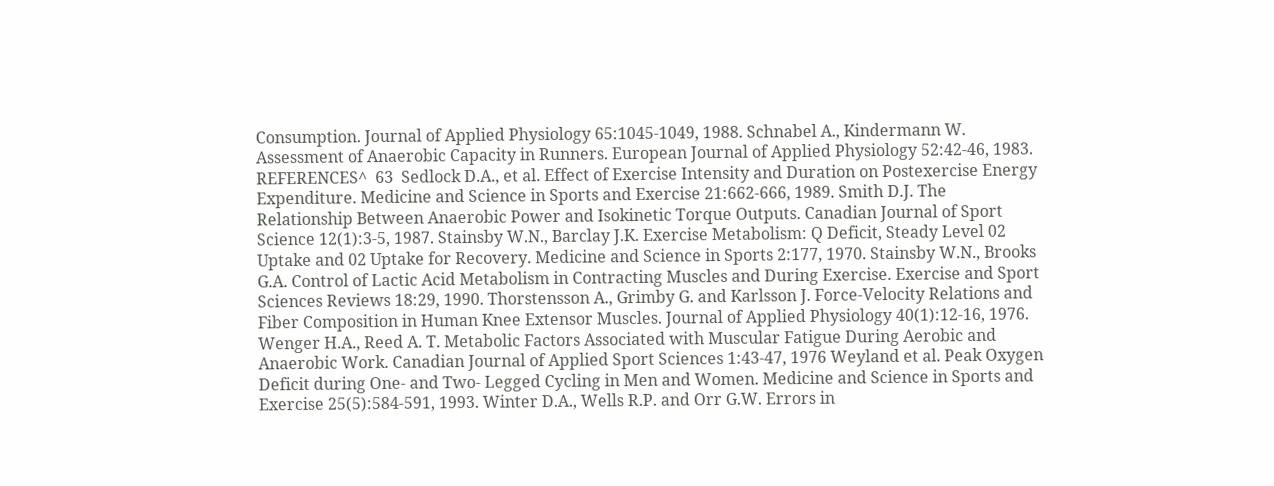Consumption. Journal of Applied Physiology 65:1045-1049, 1988. Schnabel A., Kindermann W. Assessment of Anaerobic Capacity in Runners. European Journal of Applied Physiology 52:42-46, 1983.
REFERENCES^  63  Sedlock D.A., et al. Effect of Exercise Intensity and Duration on Postexercise Energy Expenditure. Medicine and Science in Sports and Exercise 21:662-666, 1989. Smith D.J. The Relationship Between Anaerobic Power and Isokinetic Torque Outputs. Canadian Journal of Sport Science 12(1):3-5, 1987. Stainsby W.N., Barclay J.K. Exercise Metabolism: Q Deficit, Steady Level 02 Uptake and 02 Uptake for Recovery. Medicine and Science in Sports 2:177, 1970. Stainsby W.N., Brooks G.A. Control of Lactic Acid Metabolism in Contracting Muscles and During Exercise. Exercise and Sport Sciences Reviews 18:29, 1990. Thorstensson A., Grimby G. and Karlsson J. Force-Velocity Relations and Fiber Composition in Human Knee Extensor Muscles. Journal of Applied Physiology 40(1):12-16, 1976. Wenger H.A., Reed A. T. Metabolic Factors Associated with Muscular Fatigue During Aerobic and Anaerobic Work. Canadian Journal of Applied Sport Sciences 1:43-47, 1976 Weyland et al. Peak Oxygen Deficit during One- and Two- Legged Cycling in Men and Women. Medicine and Science in Sports and Exercise 25(5):584-591, 1993. Winter D.A., Wells R.P. and Orr G.W. Errors in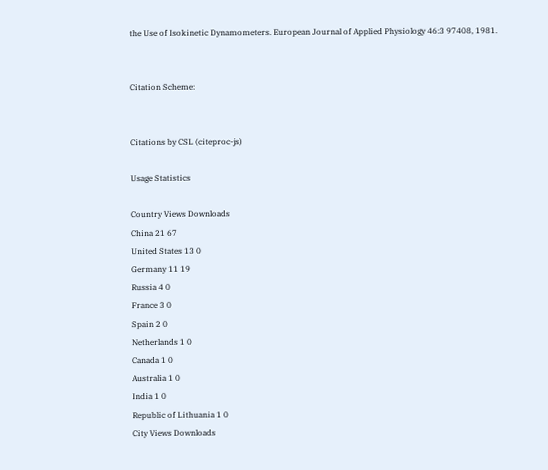the Use of Isokinetic Dynamometers. European Journal of Applied Physiology 46:3 97408, 1981.


Citation Scheme:


Citations by CSL (citeproc-js)

Usage Statistics

Country Views Downloads
China 21 67
United States 13 0
Germany 11 19
Russia 4 0
France 3 0
Spain 2 0
Netherlands 1 0
Canada 1 0
Australia 1 0
India 1 0
Republic of Lithuania 1 0
City Views Downloads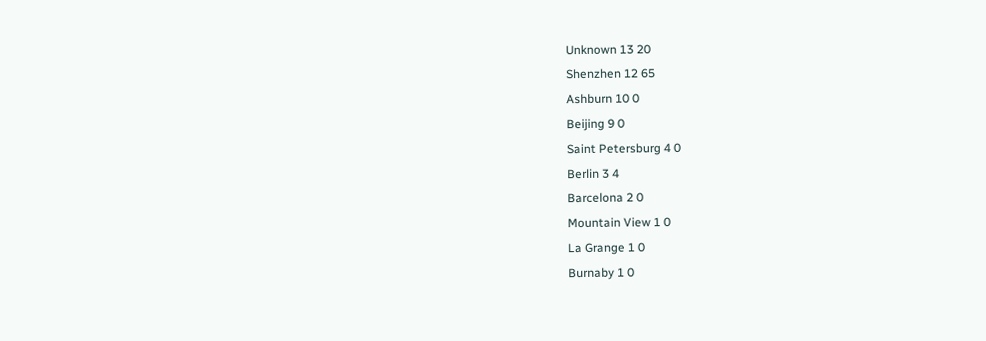Unknown 13 20
Shenzhen 12 65
Ashburn 10 0
Beijing 9 0
Saint Petersburg 4 0
Berlin 3 4
Barcelona 2 0
Mountain View 1 0
La Grange 1 0
Burnaby 1 0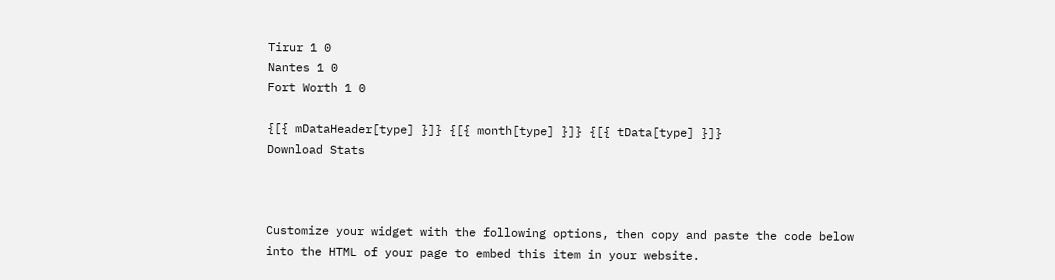Tirur 1 0
Nantes 1 0
Fort Worth 1 0

{[{ mDataHeader[type] }]} {[{ month[type] }]} {[{ tData[type] }]}
Download Stats



Customize your widget with the following options, then copy and paste the code below into the HTML of your page to embed this item in your website.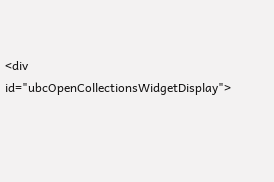<div id="ubcOpenCollectionsWidgetDisplay">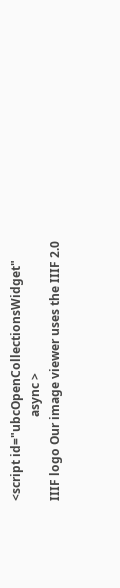<script id="ubcOpenCollectionsWidget"
                            async >
IIIF logo Our image viewer uses the IIIF 2.0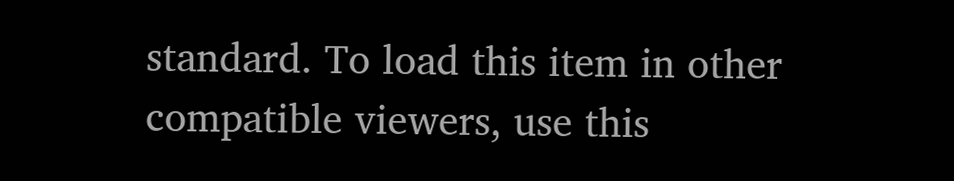standard. To load this item in other compatible viewers, use this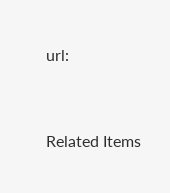url:


Related Items